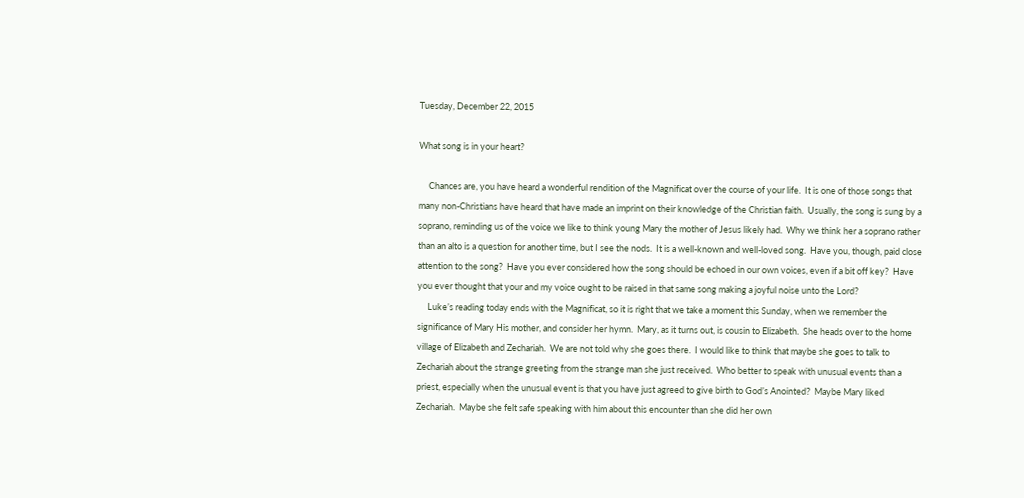Tuesday, December 22, 2015

What song is in your heart?

     Chances are, you have heard a wonderful rendition of the Magnificat over the course of your life.  It is one of those songs that many non-Christians have heard that have made an imprint on their knowledge of the Christian faith.  Usually, the song is sung by a soprano, reminding us of the voice we like to think young Mary the mother of Jesus likely had.  Why we think her a soprano rather than an alto is a question for another time, but I see the nods.  It is a well-known and well-loved song.  Have you, though, paid close attention to the song?  Have you ever considered how the song should be echoed in our own voices, even if a bit off key?  Have you ever thought that your and my voice ought to be raised in that same song making a joyful noise unto the Lord?
     Luke’s reading today ends with the Magnificat, so it is right that we take a moment this Sunday, when we remember the significance of Mary His mother, and consider her hymn.  Mary, as it turns out, is cousin to Elizabeth.  She heads over to the home village of Elizabeth and Zechariah.  We are not told why she goes there.  I would like to think that maybe she goes to talk to Zechariah about the strange greeting from the strange man she just received.  Who better to speak with unusual events than a priest, especially when the unusual event is that you have just agreed to give birth to God’s Anointed?  Maybe Mary liked Zechariah.  Maybe she felt safe speaking with him about this encounter than she did her own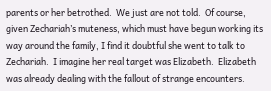parents or her betrothed.  We just are not told.  Of course, given Zechariah’s muteness, which must have begun working its way around the family, I find it doubtful she went to talk to Zechariah.  I imagine her real target was Elizabeth.  Elizabeth was already dealing with the fallout of strange encounters.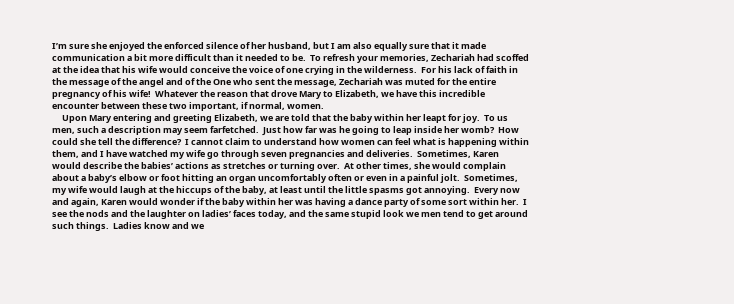I’m sure she enjoyed the enforced silence of her husband, but I am also equally sure that it made communication a bit more difficult than it needed to be.  To refresh your memories, Zechariah had scoffed at the idea that his wife would conceive the voice of one crying in the wilderness.  For his lack of faith in the message of the angel and of the One who sent the message, Zechariah was muted for the entire pregnancy of his wife!  Whatever the reason that drove Mary to Elizabeth, we have this incredible encounter between these two important, if normal, women.
     Upon Mary entering and greeting Elizabeth, we are told that the baby within her leapt for joy.  To us men, such a description may seem farfetched.  Just how far was he going to leap inside her womb?  How could she tell the difference?  I cannot claim to understand how women can feel what is happening within them, and I have watched my wife go through seven pregnancies and deliveries.  Sometimes, Karen would describe the babies’ actions as stretches or turning over.  At other times, she would complain about a baby’s elbow or foot hitting an organ uncomfortably often or even in a painful jolt.  Sometimes, my wife would laugh at the hiccups of the baby, at least until the little spasms got annoying.  Every now and again, Karen would wonder if the baby within her was having a dance party of some sort within her.  I see the nods and the laughter on ladies’ faces today, and the same stupid look we men tend to get around such things.  Ladies know and we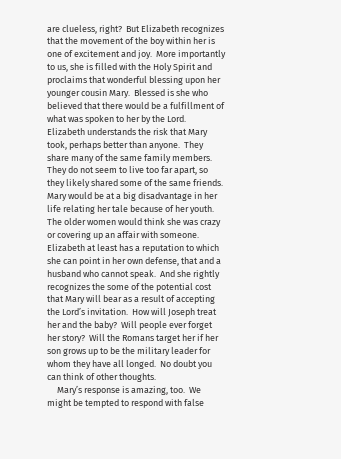are clueless, right?  But Elizabeth recognizes that the movement of the boy within her is one of excitement and joy.  More importantly to us, she is filled with the Holy Spirit and proclaims that wonderful blessing upon her younger cousin Mary.  Blessed is she who believed that there would be a fulfillment of what was spoken to her by the Lord.  Elizabeth understands the risk that Mary took, perhaps better than anyone.  They share many of the same family members.  They do not seem to live too far apart, so they likely shared some of the same friends.  Mary would be at a big disadvantage in her life relating her tale because of her youth.  The older women would think she was crazy or covering up an affair with someone.  Elizabeth at least has a reputation to which she can point in her own defense, that and a husband who cannot speak.  And she rightly recognizes the some of the potential cost that Mary will bear as a result of accepting the Lord’s invitation.  How will Joseph treat her and the baby?  Will people ever forget her story?  Will the Romans target her if her son grows up to be the military leader for whom they have all longed.  No doubt you can think of other thoughts.
     Mary’s response is amazing, too.  We might be tempted to respond with false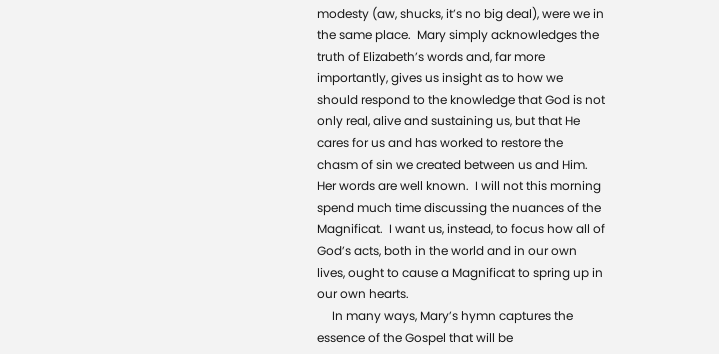modesty (aw, shucks, it’s no big deal), were we in the same place.  Mary simply acknowledges the truth of Elizabeth’s words and, far more importantly, gives us insight as to how we should respond to the knowledge that God is not only real, alive and sustaining us, but that He cares for us and has worked to restore the chasm of sin we created between us and Him.  Her words are well known.  I will not this morning spend much time discussing the nuances of the Magnificat.  I want us, instead, to focus how all of God’s acts, both in the world and in our own lives, ought to cause a Magnificat to spring up in our own hearts.
     In many ways, Mary’s hymn captures the essence of the Gospel that will be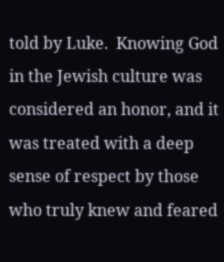told by Luke.  Knowing God in the Jewish culture was considered an honor, and it was treated with a deep sense of respect by those who truly knew and feared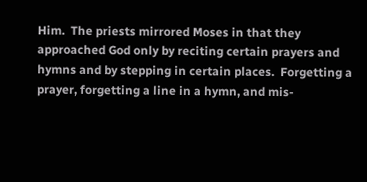Him.  The priests mirrored Moses in that they approached God only by reciting certain prayers and hymns and by stepping in certain places.  Forgetting a prayer, forgetting a line in a hymn, and mis-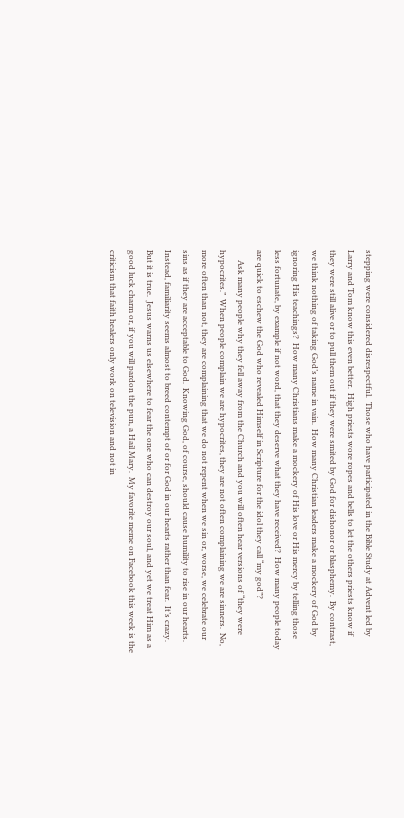stepping were considered disrespectful.  Those who have participated in the Bible Study at Advent led by Larry and Tom know this even better.  High priests wore ropes and bells to let the others priests know if they were still alive or to pull them out if they were smited by God for dishonor or blasphemy.  By contrast, we think nothing of taking God’s name in vain.  How many Christian leaders make a mockery of God by ignoring His teachings?  How many Christians make a mockery of His love or His mercy by telling those less fortunate, by example if not word, that they deserve what they have received?  How many people today are quick to eschew the God who revealed Himself in Scripture for the idol they call “my god”?
     Ask many people why they fell away from the Church and you will often hear versions of “they were hypocrites.”  When people complain we are hypocrites, they are not often complaining we are sinners.  No, more often than not, they are complaining that we do not repent when we sin or, worse, we celebrate our sins as if they are acceptable to God.  Knowing God, of course, should cause humility to rise in our hearts.  Instead, familiarity seems almost to breed contempt of or for God in our hearts rather than fear.  It’s crazy.  But it is true.  Jesus warns us elsewhere to fear the one who can destroy our soul, and yet we treat Him as a good luck charm or, if you will pardon the pun, a Hail Mary.  My favorite meme on Facebook this week is the criticism that faith healers only work on television and not in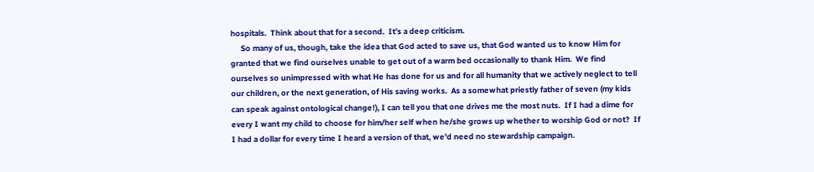hospitals.  Think about that for a second.  It’s a deep criticism.
     So many of us, though, take the idea that God acted to save us, that God wanted us to know Him for granted that we find ourselves unable to get out of a warm bed occasionally to thank Him.  We find ourselves so unimpressed with what He has done for us and for all humanity that we actively neglect to tell our children, or the next generation, of His saving works.  As a somewhat priestly father of seven (my kids can speak against ontological change!), I can tell you that one drives me the most nuts.  If I had a dime for every I want my child to choose for him/her self when he/she grows up whether to worship God or not?  If I had a dollar for every time I heard a version of that, we’d need no stewardship campaign.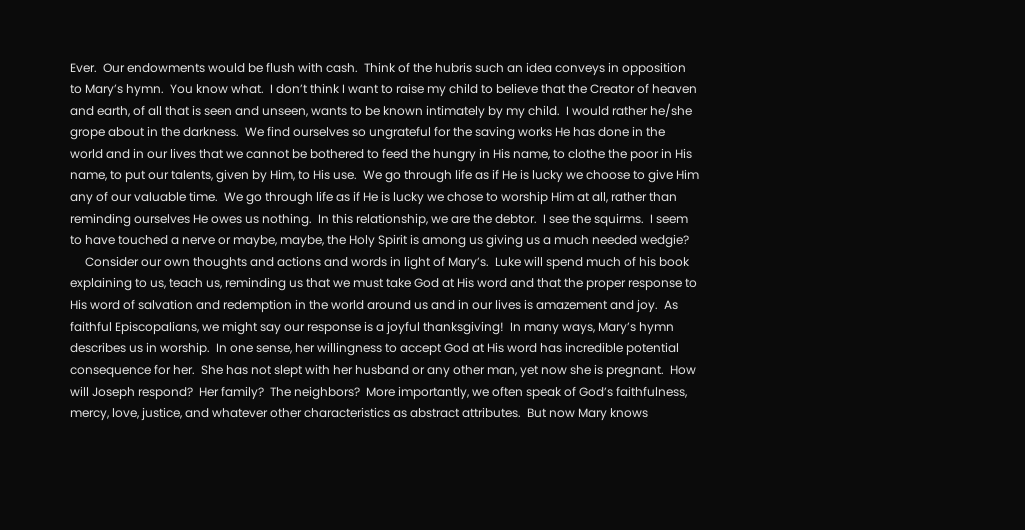Ever.  Our endowments would be flush with cash.  Think of the hubris such an idea conveys in opposition to Mary’s hymn.  You know what.  I don’t think I want to raise my child to believe that the Creator of heaven and earth, of all that is seen and unseen, wants to be known intimately by my child.  I would rather he/she grope about in the darkness.  We find ourselves so ungrateful for the saving works He has done in the world and in our lives that we cannot be bothered to feed the hungry in His name, to clothe the poor in His name, to put our talents, given by Him, to His use.  We go through life as if He is lucky we choose to give Him any of our valuable time.  We go through life as if He is lucky we chose to worship Him at all, rather than reminding ourselves He owes us nothing.  In this relationship, we are the debtor.  I see the squirms.  I seem to have touched a nerve or maybe, maybe, the Holy Spirit is among us giving us a much needed wedgie?
     Consider our own thoughts and actions and words in light of Mary’s.  Luke will spend much of his book explaining to us, teach us, reminding us that we must take God at His word and that the proper response to His word of salvation and redemption in the world around us and in our lives is amazement and joy.  As faithful Episcopalians, we might say our response is a joyful thanksgiving!  In many ways, Mary’s hymn describes us in worship.  In one sense, her willingness to accept God at His word has incredible potential consequence for her.  She has not slept with her husband or any other man, yet now she is pregnant.  How will Joseph respond?  Her family?  The neighbors?  More importantly, we often speak of God’s faithfulness, mercy, love, justice, and whatever other characteristics as abstract attributes.  But now Mary knows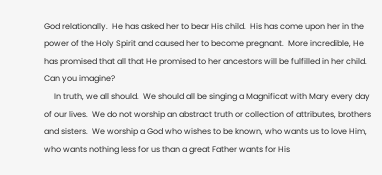God relationally.  He has asked her to bear His child.  His has come upon her in the power of the Holy Spirit and caused her to become pregnant.  More incredible, He has promised that all that He promised to her ancestors will be fulfilled in her child.  Can you imagine?
     In truth, we all should.  We should all be singing a Magnificat with Mary every day of our lives.  We do not worship an abstract truth or collection of attributes, brothers and sisters.  We worship a God who wishes to be known, who wants us to love Him, who wants nothing less for us than a great Father wants for His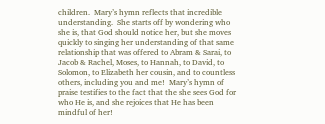children.  Mary’s hymn reflects that incredible understanding.  She starts off by wondering who she is, that God should notice her, but she moves quickly to singing her understanding of that same relationship that was offered to Abram & Sarai, to Jacob & Rachel, Moses, to Hannah, to David, to Solomon, to Elizabeth her cousin, and to countless others, including you and me!  Mary’s hymn of praise testifies to the fact that the she sees God for who He is, and she rejoices that He has been mindful of her!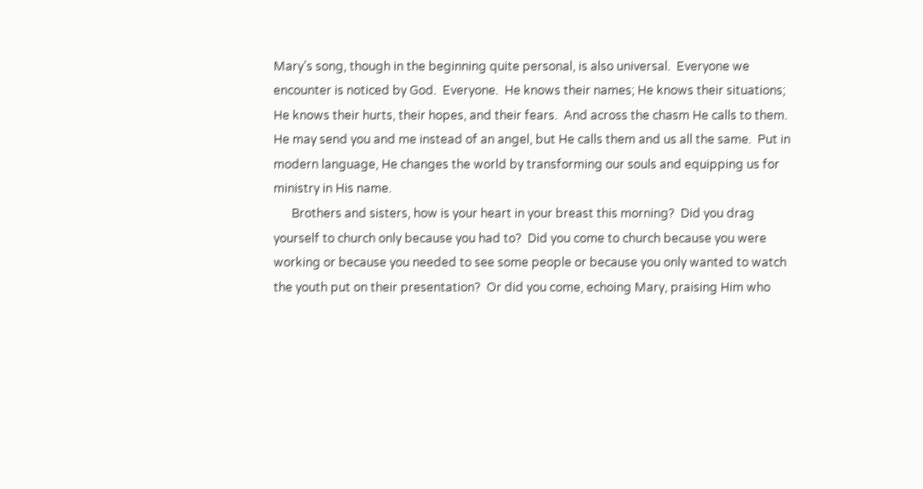Mary’s song, though in the beginning quite personal, is also universal.  Everyone we encounter is noticed by God.  Everyone.  He knows their names; He knows their situations; He knows their hurts, their hopes, and their fears.  And across the chasm He calls to them.  He may send you and me instead of an angel, but He calls them and us all the same.  Put in modern language, He changes the world by transforming our souls and equipping us for ministry in His name.
      Brothers and sisters, how is your heart in your breast this morning?  Did you drag yourself to church only because you had to?  Did you come to church because you were working or because you needed to see some people or because you only wanted to watch the youth put on their presentation?  Or did you come, echoing Mary, praising Him who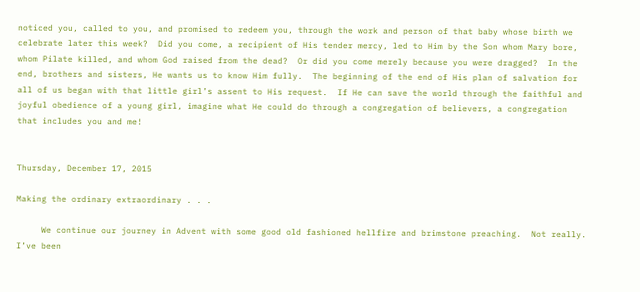noticed you, called to you, and promised to redeem you, through the work and person of that baby whose birth we celebrate later this week?  Did you come, a recipient of His tender mercy, led to Him by the Son whom Mary bore, whom Pilate killed, and whom God raised from the dead?  Or did you come merely because you were dragged?  In the end, brothers and sisters, He wants us to know Him fully.  The beginning of the end of His plan of salvation for all of us began with that little girl’s assent to His request.  If He can save the world through the faithful and joyful obedience of a young girl, imagine what He could do through a congregation of believers, a congregation that includes you and me!


Thursday, December 17, 2015

Making the ordinary extraordinary . . .

     We continue our journey in Advent with some good old fashioned hellfire and brimstone preaching.  Not really.  I’ve been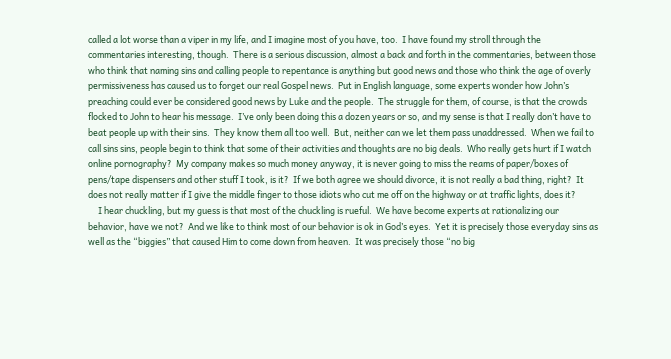called a lot worse than a viper in my life, and I imagine most of you have, too.  I have found my stroll through the commentaries interesting, though.  There is a serious discussion, almost a back and forth in the commentaries, between those who think that naming sins and calling people to repentance is anything but good news and those who think the age of overly permissiveness has caused us to forget our real Gospel news.  Put in English language, some experts wonder how John’s preaching could ever be considered good news by Luke and the people.  The struggle for them, of course, is that the crowds flocked to John to hear his message.  I’ve only been doing this a dozen years or so, and my sense is that I really don’t have to beat people up with their sins.  They know them all too well.  But, neither can we let them pass unaddressed.  When we fail to call sins sins, people begin to think that some of their activities and thoughts are no big deals.  Who really gets hurt if I watch online pornography?  My company makes so much money anyway, it is never going to miss the reams of paper/boxes of pens/tape dispensers and other stuff I took, is it?  If we both agree we should divorce, it is not really a bad thing, right?  It does not really matter if I give the middle finger to those idiots who cut me off on the highway or at traffic lights, does it?
     I hear chuckling, but my guess is that most of the chuckling is rueful.  We have become experts at rationalizing our behavior, have we not?  And we like to think most of our behavior is ok in God’s eyes.  Yet it is precisely those everyday sins as well as the “biggies” that caused Him to come down from heaven.  It was precisely those “no big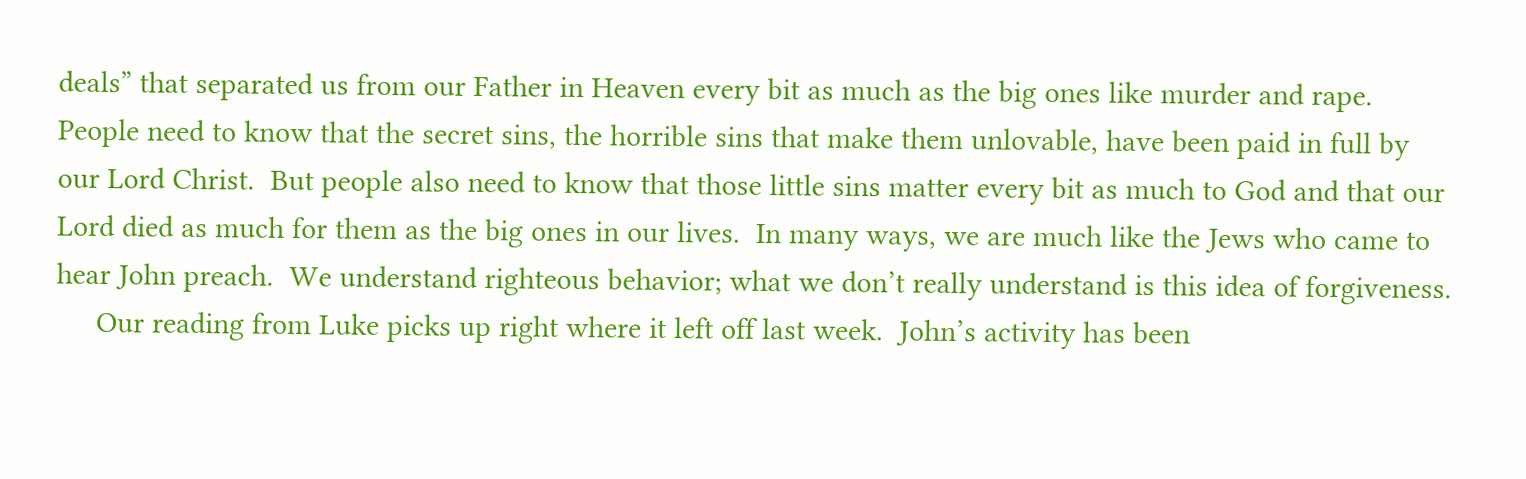deals” that separated us from our Father in Heaven every bit as much as the big ones like murder and rape.  People need to know that the secret sins, the horrible sins that make them unlovable, have been paid in full by our Lord Christ.  But people also need to know that those little sins matter every bit as much to God and that our Lord died as much for them as the big ones in our lives.  In many ways, we are much like the Jews who came to hear John preach.  We understand righteous behavior; what we don’t really understand is this idea of forgiveness.
     Our reading from Luke picks up right where it left off last week.  John’s activity has been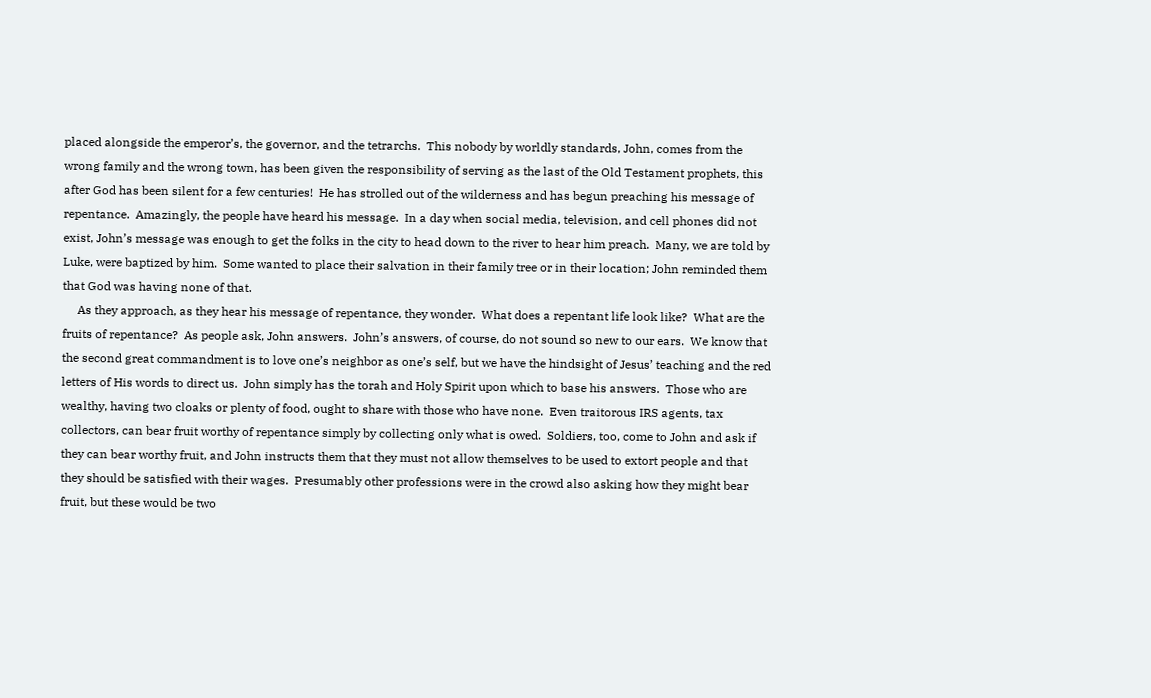placed alongside the emperor’s, the governor, and the tetrarchs.  This nobody by worldly standards, John, comes from the wrong family and the wrong town, has been given the responsibility of serving as the last of the Old Testament prophets, this after God has been silent for a few centuries!  He has strolled out of the wilderness and has begun preaching his message of repentance.  Amazingly, the people have heard his message.  In a day when social media, television, and cell phones did not exist, John’s message was enough to get the folks in the city to head down to the river to hear him preach.  Many, we are told by Luke, were baptized by him.  Some wanted to place their salvation in their family tree or in their location; John reminded them that God was having none of that.
     As they approach, as they hear his message of repentance, they wonder.  What does a repentant life look like?  What are the fruits of repentance?  As people ask, John answers.  John’s answers, of course, do not sound so new to our ears.  We know that the second great commandment is to love one’s neighbor as one’s self, but we have the hindsight of Jesus’ teaching and the red letters of His words to direct us.  John simply has the torah and Holy Spirit upon which to base his answers.  Those who are wealthy, having two cloaks or plenty of food, ought to share with those who have none.  Even traitorous IRS agents, tax collectors, can bear fruit worthy of repentance simply by collecting only what is owed.  Soldiers, too, come to John and ask if they can bear worthy fruit, and John instructs them that they must not allow themselves to be used to extort people and that they should be satisfied with their wages.  Presumably other professions were in the crowd also asking how they might bear fruit, but these would be two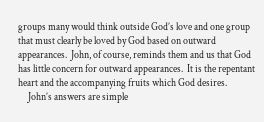groups many would think outside God’s love and one group that must clearly be loved by God based on outward appearances.  John, of course, reminds them and us that God has little concern for outward appearances.  It is the repentant heart and the accompanying fruits which God desires.
     John’s answers are simple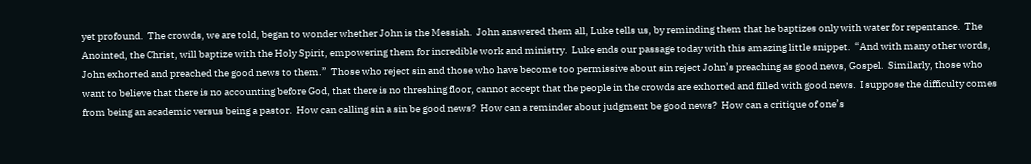yet profound.  The crowds, we are told, began to wonder whether John is the Messiah.  John answered them all, Luke tells us, by reminding them that he baptizes only with water for repentance.  The Anointed, the Christ, will baptize with the Holy Spirit, empowering them for incredible work and ministry.  Luke ends our passage today with this amazing little snippet.  “And with many other words, John exhorted and preached the good news to them.”  Those who reject sin and those who have become too permissive about sin reject John’s preaching as good news, Gospel.  Similarly, those who want to believe that there is no accounting before God, that there is no threshing floor, cannot accept that the people in the crowds are exhorted and filled with good news.  I suppose the difficulty comes from being an academic versus being a pastor.  How can calling sin a sin be good news?  How can a reminder about judgment be good news?  How can a critique of one’s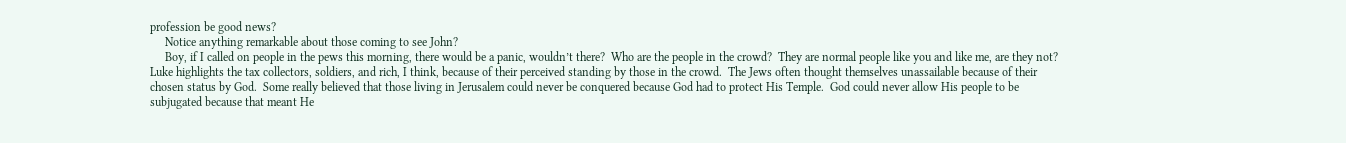profession be good news?
     Notice anything remarkable about those coming to see John?
     Boy, if I called on people in the pews this morning, there would be a panic, wouldn’t there?  Who are the people in the crowd?  They are normal people like you and like me, are they not?  Luke highlights the tax collectors, soldiers, and rich, I think, because of their perceived standing by those in the crowd.  The Jews often thought themselves unassailable because of their chosen status by God.  Some really believed that those living in Jerusalem could never be conquered because God had to protect His Temple.  God could never allow His people to be subjugated because that meant He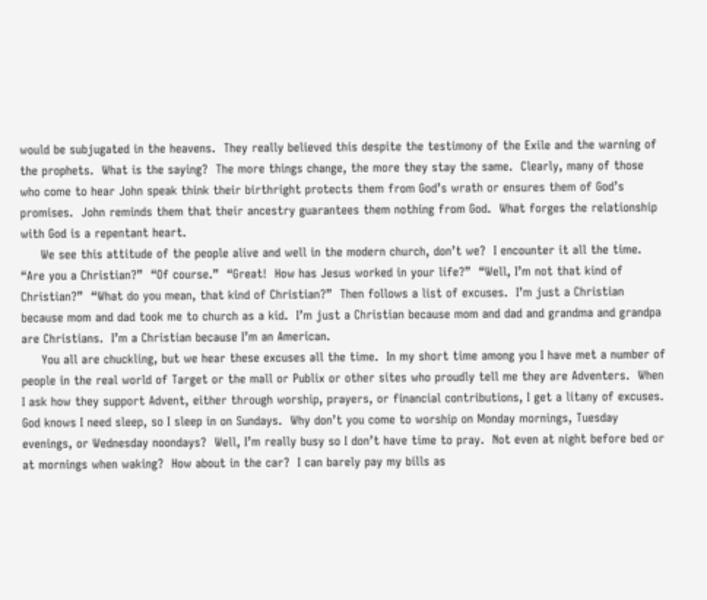would be subjugated in the heavens.  They really believed this despite the testimony of the Exile and the warning of the prophets.  What is the saying?  The more things change, the more they stay the same.  Clearly, many of those who come to hear John speak think their birthright protects them from God’s wrath or ensures them of God’s promises.  John reminds them that their ancestry guarantees them nothing from God.  What forges the relationship with God is a repentant heart.
     We see this attitude of the people alive and well in the modern church, don’t we?  I encounter it all the time.  “Are you a Christian?”  “Of course.”  “Great!  How has Jesus worked in your life?”  “Well, I’m not that kind of Christian?”  “What do you mean, that kind of Christian?”  Then follows a list of excuses.  I’m just a Christian because mom and dad took me to church as a kid.  I’m just a Christian because mom and dad and grandma and grandpa are Christians.  I’m a Christian because I’m an American.
     You all are chuckling, but we hear these excuses all the time.  In my short time among you I have met a number of people in the real world of Target or the mall or Publix or other sites who proudly tell me they are Adventers.  When I ask how they support Advent, either through worship, prayers, or financial contributions, I get a litany of excuses.  God knows I need sleep, so I sleep in on Sundays.  Why don’t you come to worship on Monday mornings, Tuesday evenings, or Wednesday noondays?  Well, I’m really busy so I don’t have time to pray.  Not even at night before bed or at mornings when waking?  How about in the car?  I can barely pay my bills as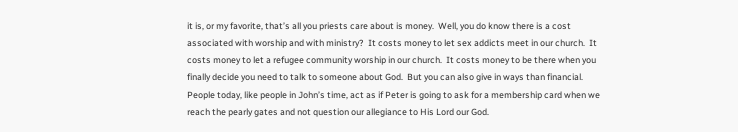it is, or my favorite, that’s all you priests care about is money.  Well, you do know there is a cost associated with worship and with ministry?  It costs money to let sex addicts meet in our church.  It costs money to let a refugee community worship in our church.  It costs money to be there when you finally decide you need to talk to someone about God.  But you can also give in ways than financial.  People today, like people in John’s time, act as if Peter is going to ask for a membership card when we reach the pearly gates and not question our allegiance to His Lord our God.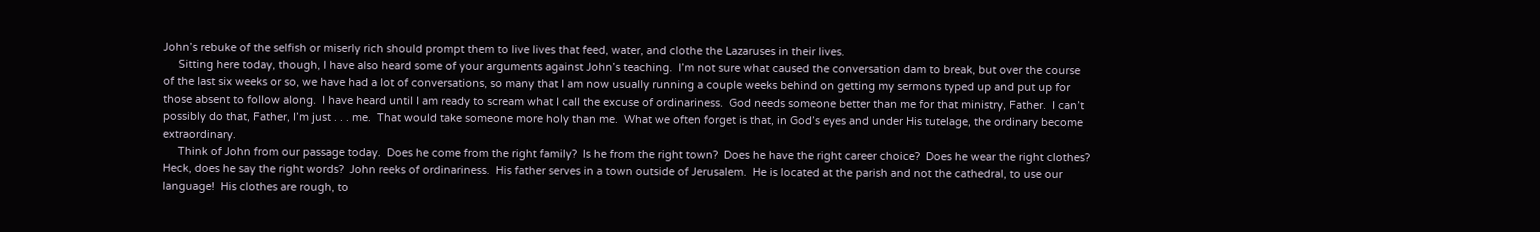John’s rebuke of the selfish or miserly rich should prompt them to live lives that feed, water, and clothe the Lazaruses in their lives.
     Sitting here today, though, I have also heard some of your arguments against John’s teaching.  I’m not sure what caused the conversation dam to break, but over the course of the last six weeks or so, we have had a lot of conversations, so many that I am now usually running a couple weeks behind on getting my sermons typed up and put up for those absent to follow along.  I have heard until I am ready to scream what I call the excuse of ordinariness.  God needs someone better than me for that ministry, Father.  I can’t possibly do that, Father, I’m just . . . me.  That would take someone more holy than me.  What we often forget is that, in God’s eyes and under His tutelage, the ordinary become extraordinary.
     Think of John from our passage today.  Does he come from the right family?  Is he from the right town?  Does he have the right career choice?  Does he wear the right clothes?  Heck, does he say the right words?  John reeks of ordinariness.  His father serves in a town outside of Jerusalem.  He is located at the parish and not the cathedral, to use our language!  His clothes are rough, to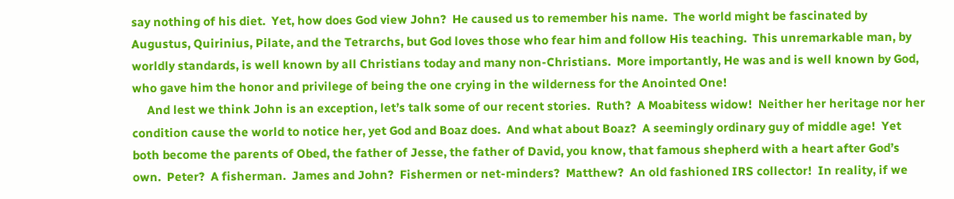say nothing of his diet.  Yet, how does God view John?  He caused us to remember his name.  The world might be fascinated by Augustus, Quirinius, Pilate, and the Tetrarchs, but God loves those who fear him and follow His teaching.  This unremarkable man, by worldly standards, is well known by all Christians today and many non-Christians.  More importantly, He was and is well known by God, who gave him the honor and privilege of being the one crying in the wilderness for the Anointed One!
     And lest we think John is an exception, let’s talk some of our recent stories.  Ruth?  A Moabitess widow!  Neither her heritage nor her condition cause the world to notice her, yet God and Boaz does.  And what about Boaz?  A seemingly ordinary guy of middle age!  Yet both become the parents of Obed, the father of Jesse, the father of David, you know, that famous shepherd with a heart after God’s own.  Peter?  A fisherman.  James and John?  Fishermen or net-minders?  Matthew?  An old fashioned IRS collector!  In reality, if we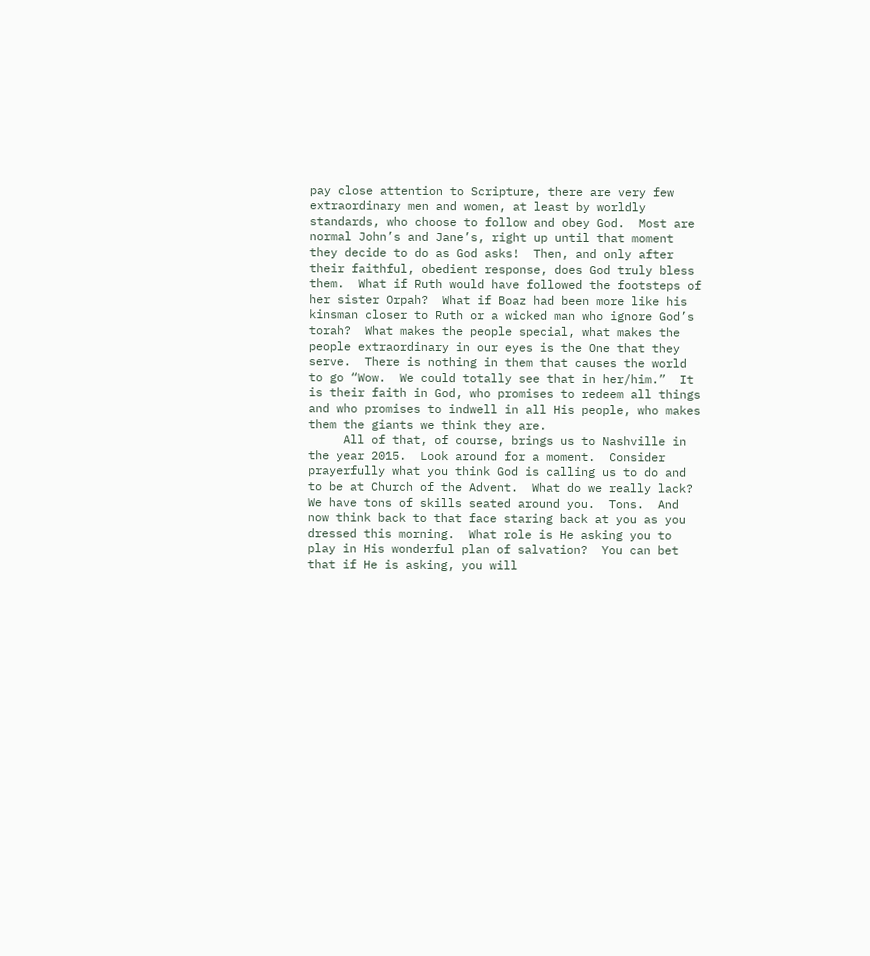pay close attention to Scripture, there are very few extraordinary men and women, at least by worldly standards, who choose to follow and obey God.  Most are normal John’s and Jane’s, right up until that moment they decide to do as God asks!  Then, and only after their faithful, obedient response, does God truly bless them.  What if Ruth would have followed the footsteps of her sister Orpah?  What if Boaz had been more like his kinsman closer to Ruth or a wicked man who ignore God’s torah?  What makes the people special, what makes the people extraordinary in our eyes is the One that they serve.  There is nothing in them that causes the world to go “Wow.  We could totally see that in her/him.”  It is their faith in God, who promises to redeem all things and who promises to indwell in all His people, who makes them the giants we think they are.
     All of that, of course, brings us to Nashville in the year 2015.  Look around for a moment.  Consider prayerfully what you think God is calling us to do and to be at Church of the Advent.  What do we really lack?  We have tons of skills seated around you.  Tons.  And now think back to that face staring back at you as you dressed this morning.  What role is He asking you to play in His wonderful plan of salvation?  You can bet that if He is asking, you will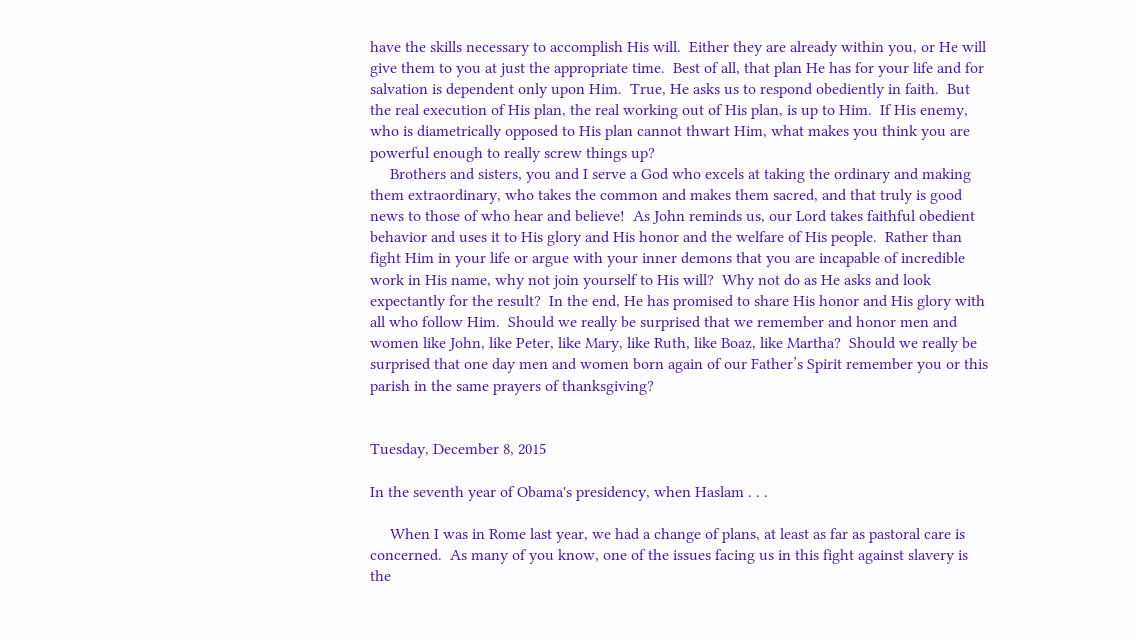have the skills necessary to accomplish His will.  Either they are already within you, or He will give them to you at just the appropriate time.  Best of all, that plan He has for your life and for salvation is dependent only upon Him.  True, He asks us to respond obediently in faith.  But the real execution of His plan, the real working out of His plan, is up to Him.  If His enemy, who is diametrically opposed to His plan cannot thwart Him, what makes you think you are powerful enough to really screw things up?
     Brothers and sisters, you and I serve a God who excels at taking the ordinary and making them extraordinary, who takes the common and makes them sacred, and that truly is good news to those of who hear and believe!  As John reminds us, our Lord takes faithful obedient behavior and uses it to His glory and His honor and the welfare of His people.  Rather than fight Him in your life or argue with your inner demons that you are incapable of incredible work in His name, why not join yourself to His will?  Why not do as He asks and look expectantly for the result?  In the end, He has promised to share His honor and His glory with all who follow Him.  Should we really be surprised that we remember and honor men and women like John, like Peter, like Mary, like Ruth, like Boaz, like Martha?  Should we really be surprised that one day men and women born again of our Father’s Spirit remember you or this parish in the same prayers of thanksgiving?


Tuesday, December 8, 2015

In the seventh year of Obama's presidency, when Haslam . . .

     When I was in Rome last year, we had a change of plans, at least as far as pastoral care is concerned.  As many of you know, one of the issues facing us in this fight against slavery is the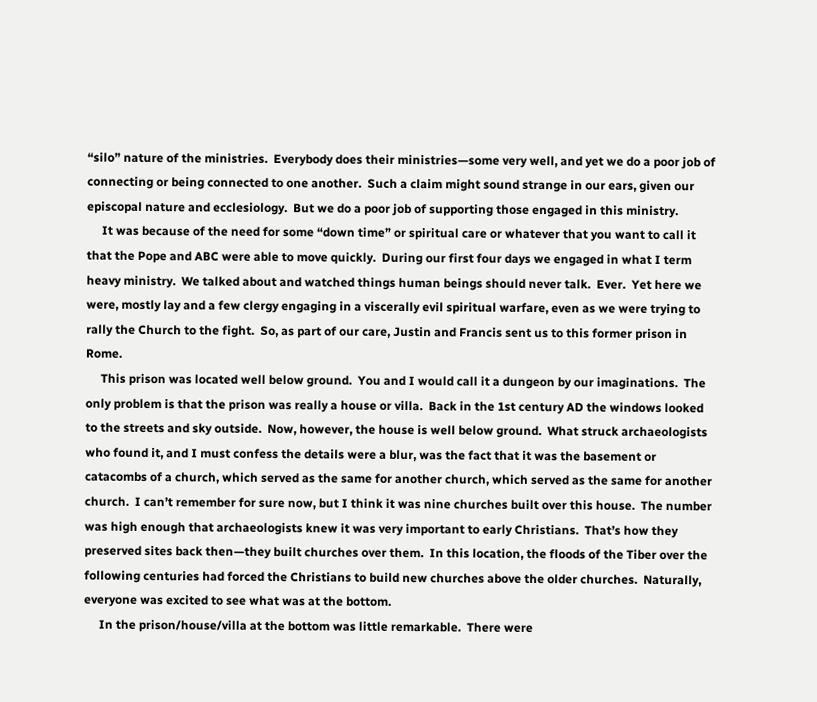“silo” nature of the ministries.  Everybody does their ministries—some very well, and yet we do a poor job of connecting or being connected to one another.  Such a claim might sound strange in our ears, given our episcopal nature and ecclesiology.  But we do a poor job of supporting those engaged in this ministry.
     It was because of the need for some “down time” or spiritual care or whatever that you want to call it that the Pope and ABC were able to move quickly.  During our first four days we engaged in what I term heavy ministry.  We talked about and watched things human beings should never talk.  Ever.  Yet here we were, mostly lay and a few clergy engaging in a viscerally evil spiritual warfare, even as we were trying to rally the Church to the fight.  So, as part of our care, Justin and Francis sent us to this former prison in Rome.
     This prison was located well below ground.  You and I would call it a dungeon by our imaginations.  The only problem is that the prison was really a house or villa.  Back in the 1st century AD the windows looked to the streets and sky outside.  Now, however, the house is well below ground.  What struck archaeologists who found it, and I must confess the details were a blur, was the fact that it was the basement or catacombs of a church, which served as the same for another church, which served as the same for another church.  I can’t remember for sure now, but I think it was nine churches built over this house.  The number was high enough that archaeologists knew it was very important to early Christians.  That’s how they preserved sites back then—they built churches over them.  In this location, the floods of the Tiber over the following centuries had forced the Christians to build new churches above the older churches.  Naturally, everyone was excited to see what was at the bottom.
     In the prison/house/villa at the bottom was little remarkable.  There were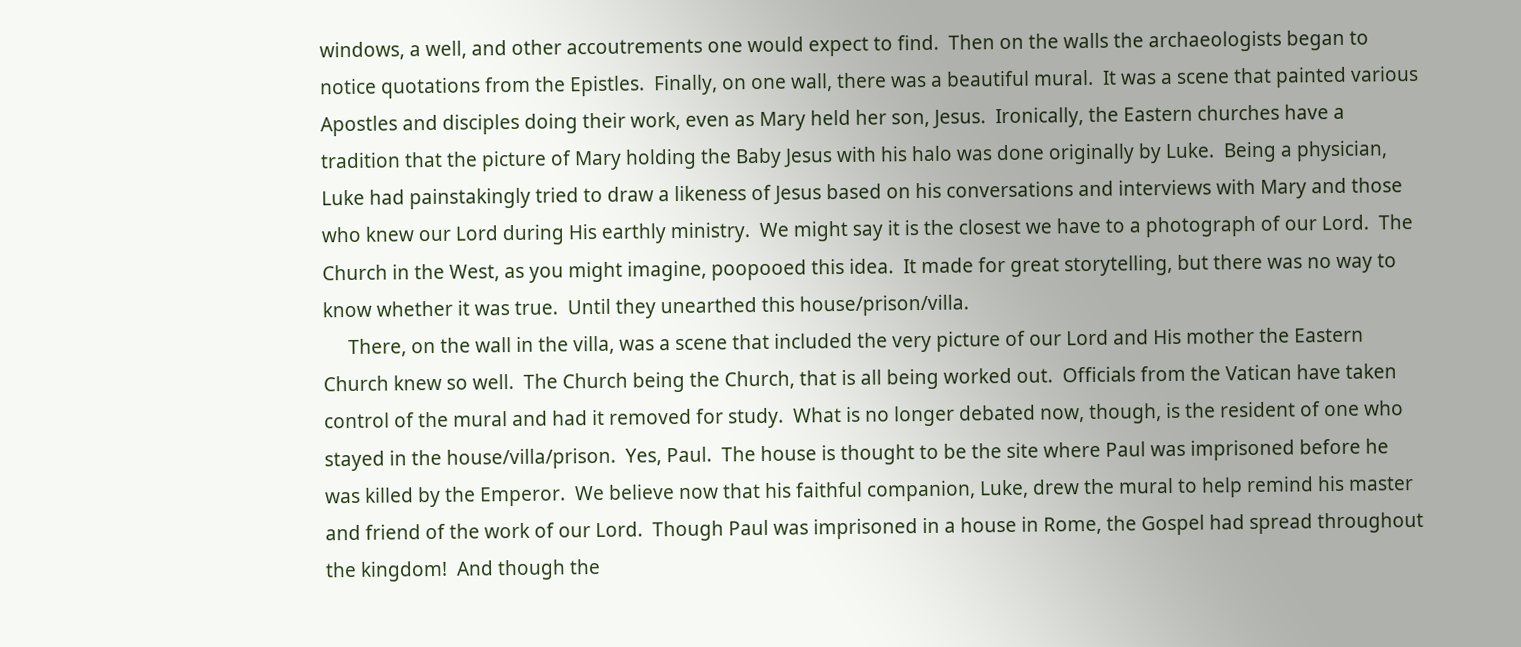windows, a well, and other accoutrements one would expect to find.  Then on the walls the archaeologists began to notice quotations from the Epistles.  Finally, on one wall, there was a beautiful mural.  It was a scene that painted various Apostles and disciples doing their work, even as Mary held her son, Jesus.  Ironically, the Eastern churches have a tradition that the picture of Mary holding the Baby Jesus with his halo was done originally by Luke.  Being a physician, Luke had painstakingly tried to draw a likeness of Jesus based on his conversations and interviews with Mary and those who knew our Lord during His earthly ministry.  We might say it is the closest we have to a photograph of our Lord.  The Church in the West, as you might imagine, poopooed this idea.  It made for great storytelling, but there was no way to know whether it was true.  Until they unearthed this house/prison/villa.
     There, on the wall in the villa, was a scene that included the very picture of our Lord and His mother the Eastern Church knew so well.  The Church being the Church, that is all being worked out.  Officials from the Vatican have taken control of the mural and had it removed for study.  What is no longer debated now, though, is the resident of one who stayed in the house/villa/prison.  Yes, Paul.  The house is thought to be the site where Paul was imprisoned before he was killed by the Emperor.  We believe now that his faithful companion, Luke, drew the mural to help remind his master and friend of the work of our Lord.  Though Paul was imprisoned in a house in Rome, the Gospel had spread throughout the kingdom!  And though the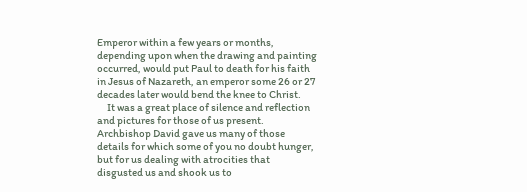Emperor within a few years or months, depending upon when the drawing and painting occurred, would put Paul to death for his faith in Jesus of Nazareth, an emperor some 26 or 27 decades later would bend the knee to Christ.
     It was a great place of silence and reflection and pictures for those of us present.  Archbishop David gave us many of those details for which some of you no doubt hunger, but for us dealing with atrocities that disgusted us and shook us to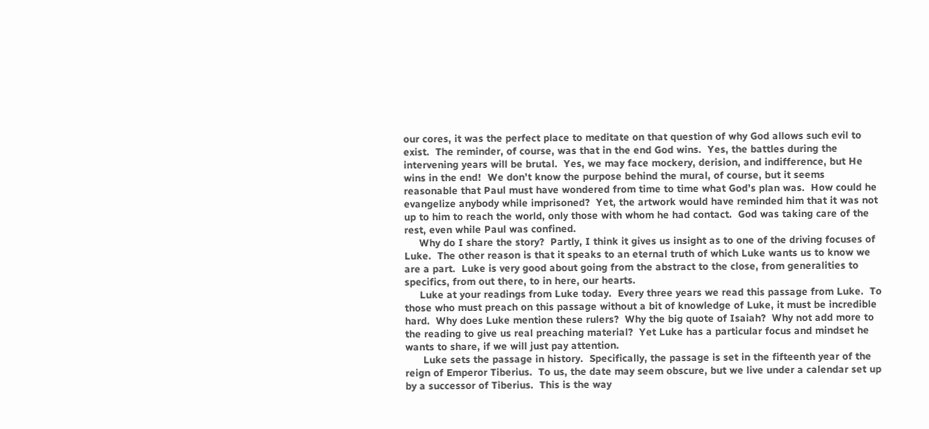our cores, it was the perfect place to meditate on that question of why God allows such evil to exist.  The reminder, of course, was that in the end God wins.  Yes, the battles during the intervening years will be brutal.  Yes, we may face mockery, derision, and indifference, but He wins in the end!  We don’t know the purpose behind the mural, of course, but it seems reasonable that Paul must have wondered from time to time what God’s plan was.  How could he evangelize anybody while imprisoned?  Yet, the artwork would have reminded him that it was not up to him to reach the world, only those with whom he had contact.  God was taking care of the rest, even while Paul was confined.
     Why do I share the story?  Partly, I think it gives us insight as to one of the driving focuses of Luke.  The other reason is that it speaks to an eternal truth of which Luke wants us to know we are a part.  Luke is very good about going from the abstract to the close, from generalities to specifics, from out there, to in here, our hearts.
     Luke at your readings from Luke today.  Every three years we read this passage from Luke.  To those who must preach on this passage without a bit of knowledge of Luke, it must be incredible hard.  Why does Luke mention these rulers?  Why the big quote of Isaiah?  Why not add more to the reading to give us real preaching material?  Yet Luke has a particular focus and mindset he wants to share, if we will just pay attention.
      Luke sets the passage in history.  Specifically, the passage is set in the fifteenth year of the reign of Emperor Tiberius.  To us, the date may seem obscure, but we live under a calendar set up by a successor of Tiberius.  This is the way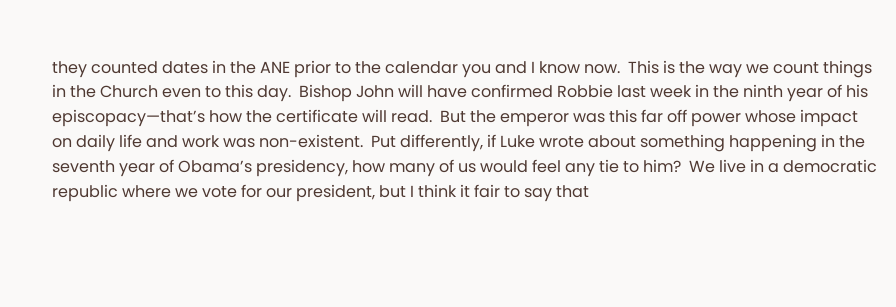they counted dates in the ANE prior to the calendar you and I know now.  This is the way we count things in the Church even to this day.  Bishop John will have confirmed Robbie last week in the ninth year of his episcopacy—that’s how the certificate will read.  But the emperor was this far off power whose impact on daily life and work was non-existent.  Put differently, if Luke wrote about something happening in the seventh year of Obama’s presidency, how many of us would feel any tie to him?  We live in a democratic republic where we vote for our president, but I think it fair to say that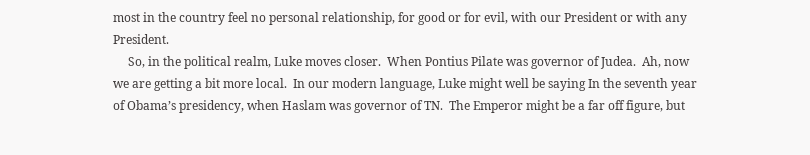most in the country feel no personal relationship, for good or for evil, with our President or with any President.
     So, in the political realm, Luke moves closer.  When Pontius Pilate was governor of Judea.  Ah, now we are getting a bit more local.  In our modern language, Luke might well be saying In the seventh year of Obama’s presidency, when Haslam was governor of TN.  The Emperor might be a far off figure, but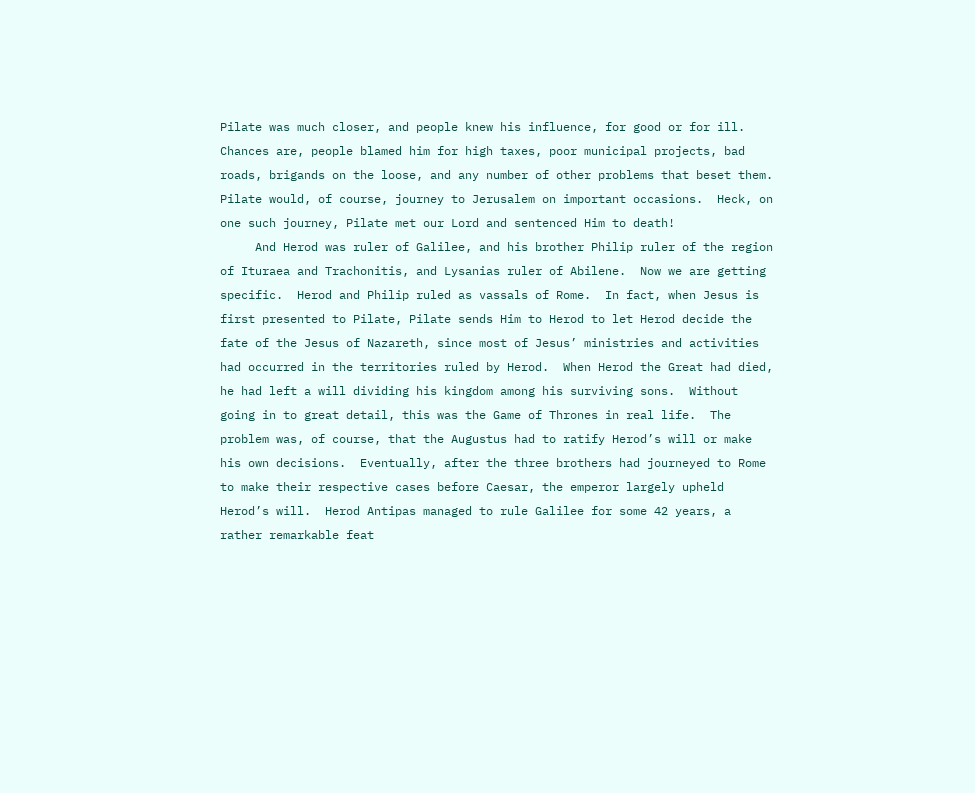Pilate was much closer, and people knew his influence, for good or for ill.  Chances are, people blamed him for high taxes, poor municipal projects, bad roads, brigands on the loose, and any number of other problems that beset them.  Pilate would, of course, journey to Jerusalem on important occasions.  Heck, on one such journey, Pilate met our Lord and sentenced Him to death!
     And Herod was ruler of Galilee, and his brother Philip ruler of the region of Ituraea and Trachonitis, and Lysanias ruler of Abilene.  Now we are getting specific.  Herod and Philip ruled as vassals of Rome.  In fact, when Jesus is first presented to Pilate, Pilate sends Him to Herod to let Herod decide the fate of the Jesus of Nazareth, since most of Jesus’ ministries and activities had occurred in the territories ruled by Herod.  When Herod the Great had died, he had left a will dividing his kingdom among his surviving sons.  Without going in to great detail, this was the Game of Thrones in real life.  The problem was, of course, that the Augustus had to ratify Herod’s will or make his own decisions.  Eventually, after the three brothers had journeyed to Rome to make their respective cases before Caesar, the emperor largely upheld Herod’s will.  Herod Antipas managed to rule Galilee for some 42 years, a rather remarkable feat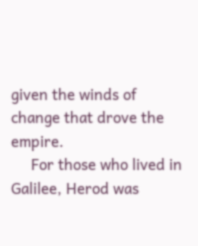given the winds of change that drove the empire.
     For those who lived in Galilee, Herod was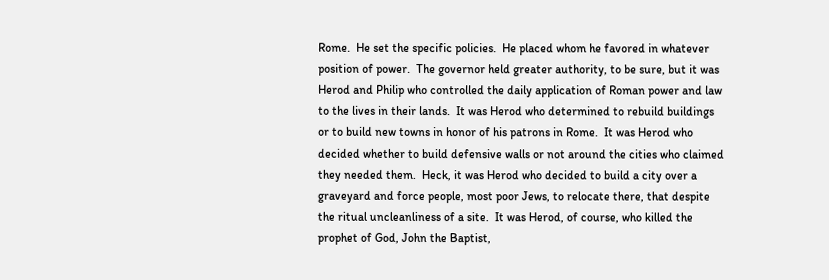Rome.  He set the specific policies.  He placed whom he favored in whatever position of power.  The governor held greater authority, to be sure, but it was Herod and Philip who controlled the daily application of Roman power and law to the lives in their lands.  It was Herod who determined to rebuild buildings or to build new towns in honor of his patrons in Rome.  It was Herod who decided whether to build defensive walls or not around the cities who claimed they needed them.  Heck, it was Herod who decided to build a city over a graveyard and force people, most poor Jews, to relocate there, that despite the ritual uncleanliness of a site.  It was Herod, of course, who killed the prophet of God, John the Baptist,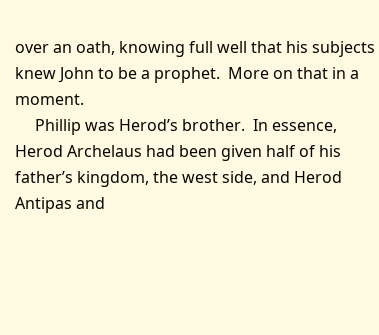over an oath, knowing full well that his subjects knew John to be a prophet.  More on that in a moment.
     Phillip was Herod’s brother.  In essence, Herod Archelaus had been given half of his father’s kingdom, the west side, and Herod Antipas and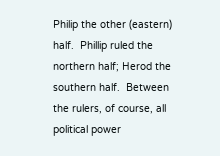Philip the other (eastern) half.  Phillip ruled the northern half; Herod the southern half.  Between the rulers, of course, all political power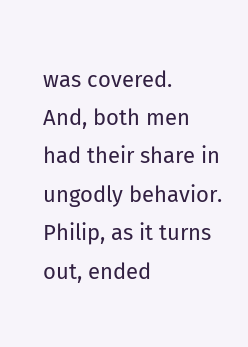was covered.  And, both men had their share in ungodly behavior.  Philip, as it turns out, ended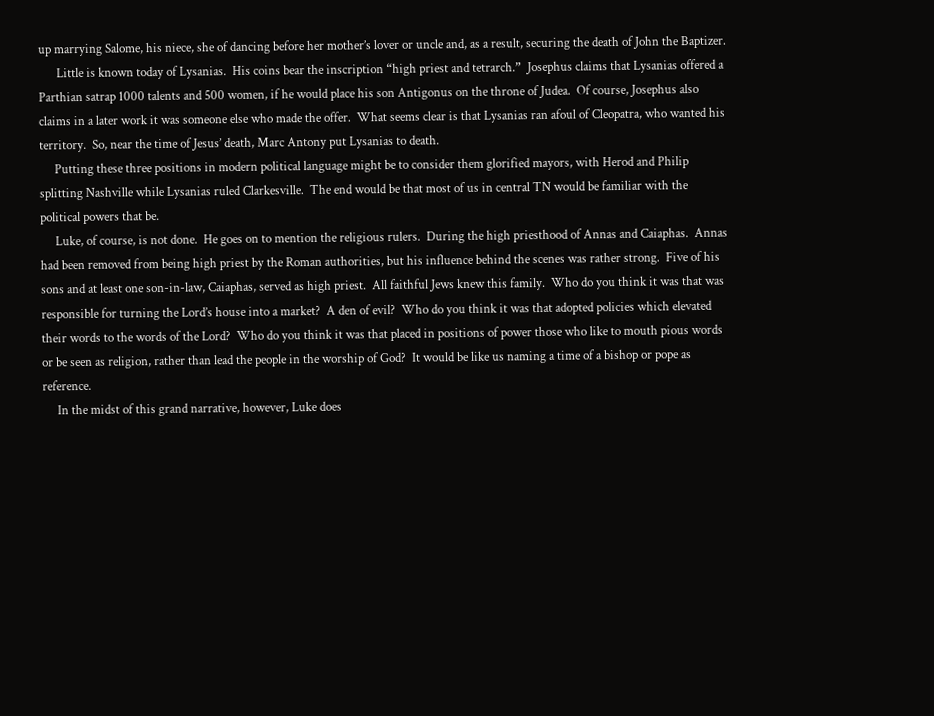up marrying Salome, his niece, she of dancing before her mother’s lover or uncle and, as a result, securing the death of John the Baptizer.
      Little is known today of Lysanias.  His coins bear the inscription “high priest and tetrarch.”  Josephus claims that Lysanias offered a Parthian satrap 1000 talents and 500 women, if he would place his son Antigonus on the throne of Judea.  Of course, Josephus also claims in a later work it was someone else who made the offer.  What seems clear is that Lysanias ran afoul of Cleopatra, who wanted his territory.  So, near the time of Jesus’ death, Marc Antony put Lysanias to death.
     Putting these three positions in modern political language might be to consider them glorified mayors, with Herod and Philip splitting Nashville while Lysanias ruled Clarkesville.  The end would be that most of us in central TN would be familiar with the political powers that be.
     Luke, of course, is not done.  He goes on to mention the religious rulers.  During the high priesthood of Annas and Caiaphas.  Annas had been removed from being high priest by the Roman authorities, but his influence behind the scenes was rather strong.  Five of his sons and at least one son-in-law, Caiaphas, served as high priest.  All faithful Jews knew this family.  Who do you think it was that was responsible for turning the Lord’s house into a market?  A den of evil?  Who do you think it was that adopted policies which elevated their words to the words of the Lord?  Who do you think it was that placed in positions of power those who like to mouth pious words or be seen as religion, rather than lead the people in the worship of God?  It would be like us naming a time of a bishop or pope as reference.
     In the midst of this grand narrative, however, Luke does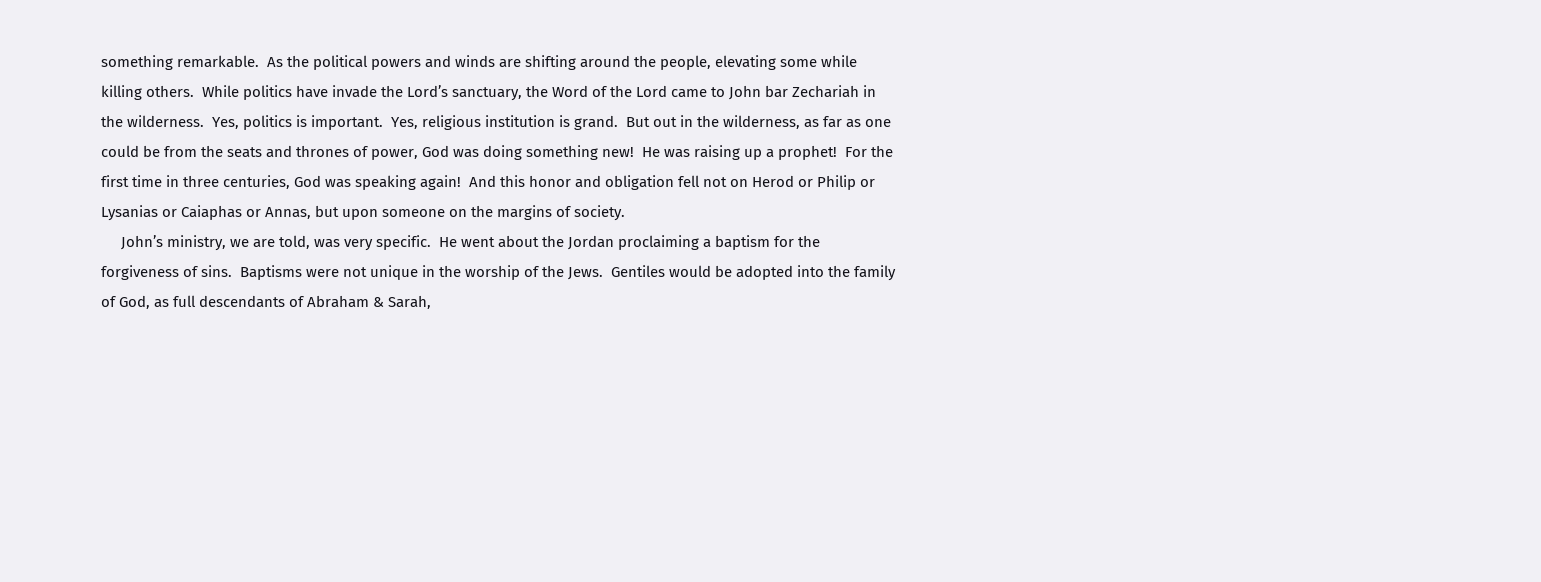something remarkable.  As the political powers and winds are shifting around the people, elevating some while killing others.  While politics have invade the Lord’s sanctuary, the Word of the Lord came to John bar Zechariah in the wilderness.  Yes, politics is important.  Yes, religious institution is grand.  But out in the wilderness, as far as one could be from the seats and thrones of power, God was doing something new!  He was raising up a prophet!  For the first time in three centuries, God was speaking again!  And this honor and obligation fell not on Herod or Philip or Lysanias or Caiaphas or Annas, but upon someone on the margins of society.
     John’s ministry, we are told, was very specific.  He went about the Jordan proclaiming a baptism for the forgiveness of sins.  Baptisms were not unique in the worship of the Jews.  Gentiles would be adopted into the family of God, as full descendants of Abraham & Sarah,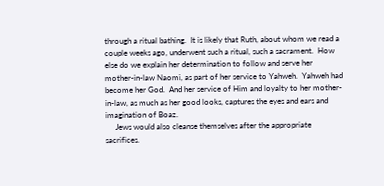through a ritual bathing.  It is likely that Ruth, about whom we read a couple weeks ago, underwent such a ritual, such a sacrament.  How else do we explain her determination to follow and serve her mother-in-law Naomi, as part of her service to Yahweh.  Yahweh had become her God.  And her service of Him and loyalty to her mother-in-law, as much as her good looks, captures the eyes and ears and imagination of Boaz.
     Jews would also cleanse themselves after the appropriate sacrifices.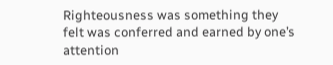Righteousness was something they felt was conferred and earned by one’s attention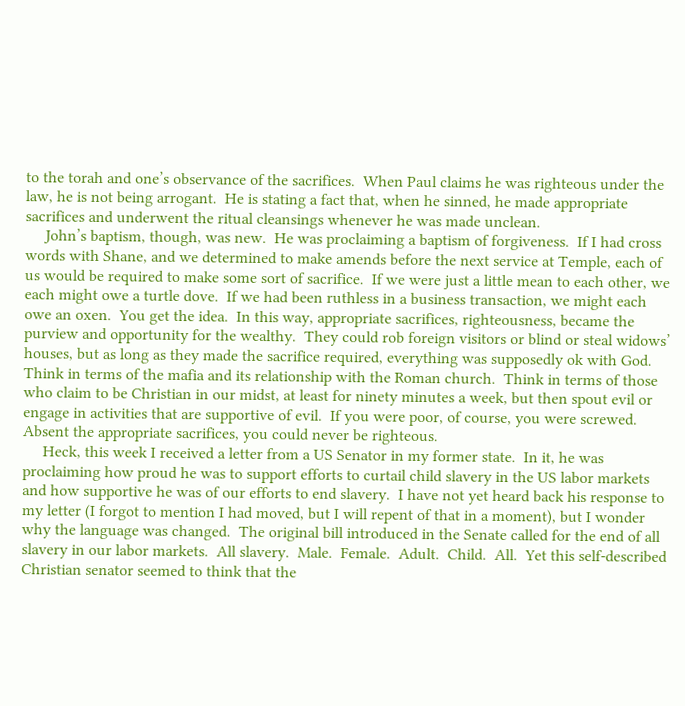to the torah and one’s observance of the sacrifices.  When Paul claims he was righteous under the law, he is not being arrogant.  He is stating a fact that, when he sinned, he made appropriate sacrifices and underwent the ritual cleansings whenever he was made unclean.
     John’s baptism, though, was new.  He was proclaiming a baptism of forgiveness.  If I had cross words with Shane, and we determined to make amends before the next service at Temple, each of us would be required to make some sort of sacrifice.  If we were just a little mean to each other, we each might owe a turtle dove.  If we had been ruthless in a business transaction, we might each owe an oxen.  You get the idea.  In this way, appropriate sacrifices, righteousness, became the purview and opportunity for the wealthy.  They could rob foreign visitors or blind or steal widows’ houses, but as long as they made the sacrifice required, everything was supposedly ok with God.  Think in terms of the mafia and its relationship with the Roman church.  Think in terms of those who claim to be Christian in our midst, at least for ninety minutes a week, but then spout evil or engage in activities that are supportive of evil.  If you were poor, of course, you were screwed.  Absent the appropriate sacrifices, you could never be righteous.
     Heck, this week I received a letter from a US Senator in my former state.  In it, he was proclaiming how proud he was to support efforts to curtail child slavery in the US labor markets and how supportive he was of our efforts to end slavery.  I have not yet heard back his response to my letter (I forgot to mention I had moved, but I will repent of that in a moment), but I wonder why the language was changed.  The original bill introduced in the Senate called for the end of all slavery in our labor markets.  All slavery.  Male.  Female.  Adult.  Child.  All.  Yet this self-described Christian senator seemed to think that the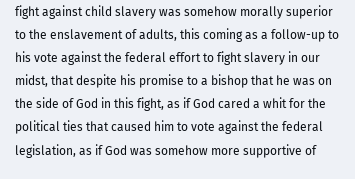fight against child slavery was somehow morally superior to the enslavement of adults, this coming as a follow-up to his vote against the federal effort to fight slavery in our midst, that despite his promise to a bishop that he was on the side of God in this fight, as if God cared a whit for the political ties that caused him to vote against the federal legislation, as if God was somehow more supportive of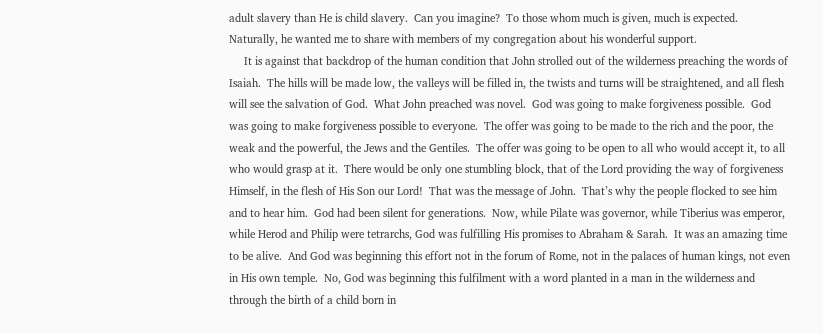adult slavery than He is child slavery.  Can you imagine?  To those whom much is given, much is expected.  Naturally, he wanted me to share with members of my congregation about his wonderful support.
     It is against that backdrop of the human condition that John strolled out of the wilderness preaching the words of Isaiah.  The hills will be made low, the valleys will be filled in, the twists and turns will be straightened, and all flesh will see the salvation of God.  What John preached was novel.  God was going to make forgiveness possible.  God was going to make forgiveness possible to everyone.  The offer was going to be made to the rich and the poor, the weak and the powerful, the Jews and the Gentiles.  The offer was going to be open to all who would accept it, to all who would grasp at it.  There would be only one stumbling block, that of the Lord providing the way of forgiveness Himself, in the flesh of His Son our Lord!  That was the message of John.  That’s why the people flocked to see him and to hear him.  God had been silent for generations.  Now, while Pilate was governor, while Tiberius was emperor, while Herod and Philip were tetrarchs, God was fulfilling His promises to Abraham & Sarah.  It was an amazing time to be alive.  And God was beginning this effort not in the forum of Rome, not in the palaces of human kings, not even in His own temple.  No, God was beginning this fulfilment with a word planted in a man in the wilderness and through the birth of a child born in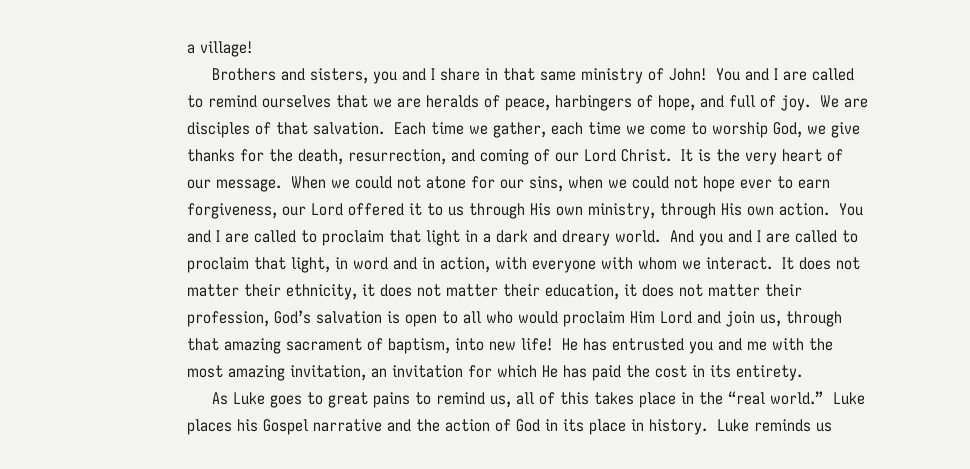a village!
     Brothers and sisters, you and I share in that same ministry of John!  You and I are called to remind ourselves that we are heralds of peace, harbingers of hope, and full of joy.  We are disciples of that salvation.  Each time we gather, each time we come to worship God, we give thanks for the death, resurrection, and coming of our Lord Christ.  It is the very heart of our message.  When we could not atone for our sins, when we could not hope ever to earn forgiveness, our Lord offered it to us through His own ministry, through His own action.  You and I are called to proclaim that light in a dark and dreary world.  And you and I are called to proclaim that light, in word and in action, with everyone with whom we interact.  It does not matter their ethnicity, it does not matter their education, it does not matter their profession, God’s salvation is open to all who would proclaim Him Lord and join us, through that amazing sacrament of baptism, into new life!  He has entrusted you and me with the most amazing invitation, an invitation for which He has paid the cost in its entirety.
     As Luke goes to great pains to remind us, all of this takes place in the “real world.”  Luke places his Gospel narrative and the action of God in its place in history.  Luke reminds us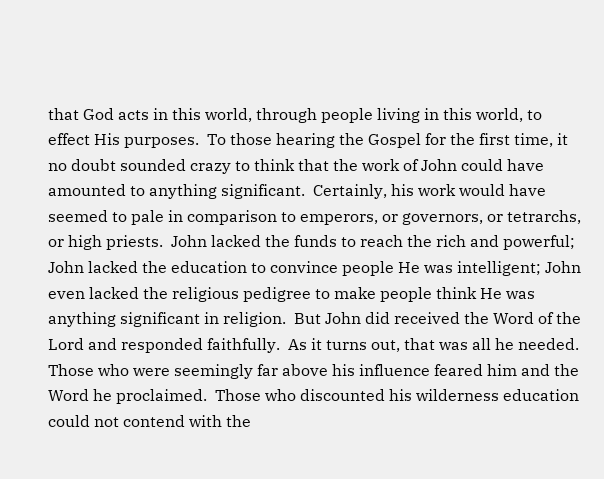that God acts in this world, through people living in this world, to effect His purposes.  To those hearing the Gospel for the first time, it no doubt sounded crazy to think that the work of John could have amounted to anything significant.  Certainly, his work would have seemed to pale in comparison to emperors, or governors, or tetrarchs, or high priests.  John lacked the funds to reach the rich and powerful; John lacked the education to convince people He was intelligent; John even lacked the religious pedigree to make people think He was anything significant in religion.  But John did received the Word of the Lord and responded faithfully.  As it turns out, that was all he needed.  Those who were seemingly far above his influence feared him and the Word he proclaimed.  Those who discounted his wilderness education could not contend with the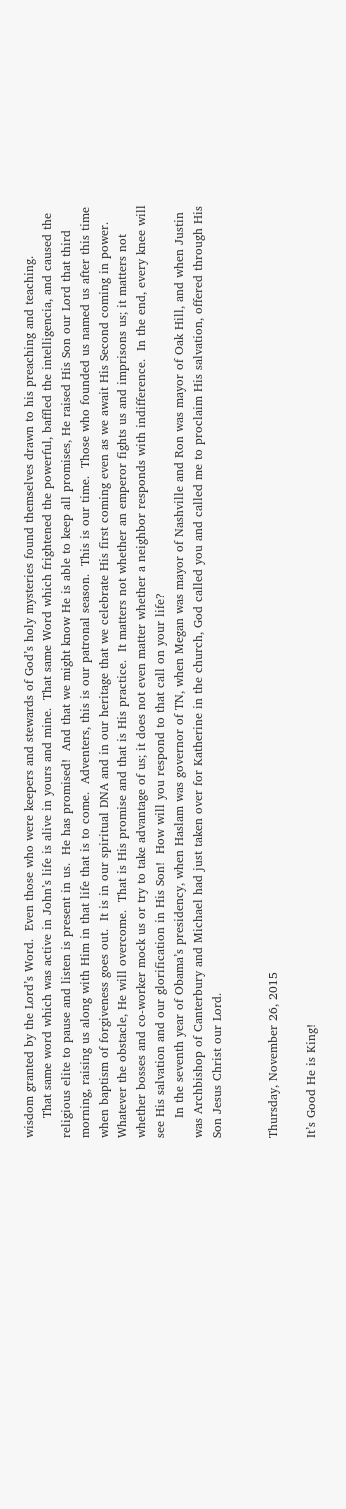wisdom granted by the Lord’s Word.  Even those who were keepers and stewards of God’s holy mysteries found themselves drawn to his preaching and teaching.
     That same word which was active in John’s life is alive in yours and mine.  That same Word which frightened the powerful, baffled the intelligencia, and caused the religious elite to pause and listen is present in us.  He has promised!  And that we might know He is able to keep all promises, He raised His Son our Lord that third morning, raising us along with Him in that life that is to come.  Adventers, this is our patronal season.  This is our time.  Those who founded us named us after this time when baptism of forgiveness goes out.  It is in our spiritual DNA and in our heritage that we celebrate His first coming even as we await His Second coming in power.  Whatever the obstacle, He will overcome.  That is His promise and that is His practice.  It matters not whether an emperor fights us and imprisons us; it matters not whether bosses and co-worker mock us or try to take advantage of us; it does not even matter whether a neighbor responds with indifference.  In the end, every knee will see His salvation and our glorification in His Son!  How will you respond to that call on your life?
     In the seventh year of Obama’s presidency, when Haslam was governor of TN, when Megan was mayor of Nashville and Ron was mayor of Oak Hill, and when Justin was Archbishop of Canterbury and Michael had just taken over for Katherine in the church, God called you and called me to proclaim His salvation, offered through His Son Jesus Christ our Lord.


Thursday, November 26, 2015

It’s Good He is King!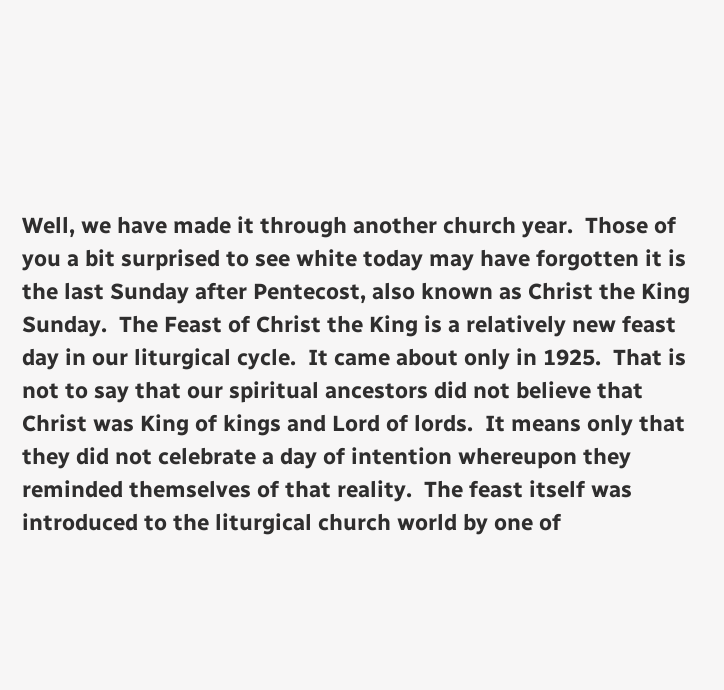Well, we have made it through another church year.  Those of you a bit surprised to see white today may have forgotten it is the last Sunday after Pentecost, also known as Christ the King Sunday.  The Feast of Christ the King is a relatively new feast day in our liturgical cycle.  It came about only in 1925.  That is not to say that our spiritual ancestors did not believe that Christ was King of kings and Lord of lords.  It means only that they did not celebrate a day of intention whereupon they reminded themselves of that reality.  The feast itself was introduced to the liturgical church world by one of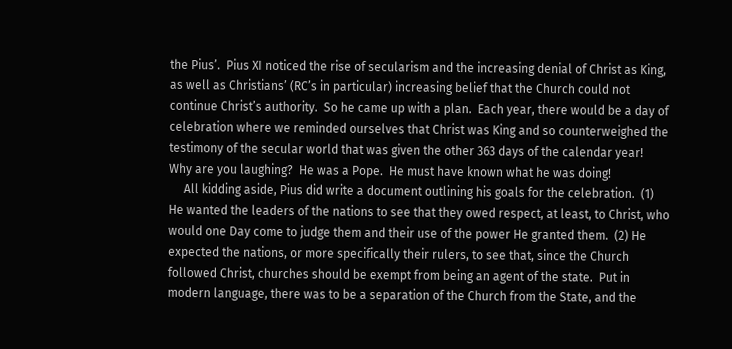the Pius’.  Pius XI noticed the rise of secularism and the increasing denial of Christ as King, as well as Christians’ (RC’s in particular) increasing belief that the Church could not continue Christ’s authority.  So he came up with a plan.  Each year, there would be a day of celebration where we reminded ourselves that Christ was King and so counterweighed the testimony of the secular world that was given the other 363 days of the calendar year!  Why are you laughing?  He was a Pope.  He must have known what he was doing!
     All kidding aside, Pius did write a document outlining his goals for the celebration.  (1) He wanted the leaders of the nations to see that they owed respect, at least, to Christ, who would one Day come to judge them and their use of the power He granted them.  (2) He expected the nations, or more specifically their rulers, to see that, since the Church followed Christ, churches should be exempt from being an agent of the state.  Put in modern language, there was to be a separation of the Church from the State, and the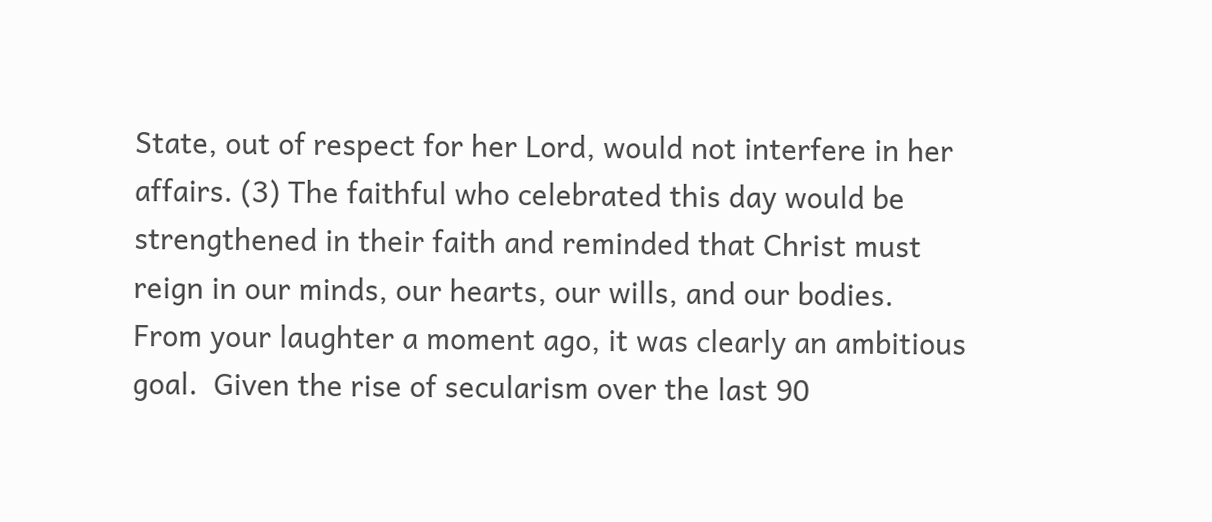State, out of respect for her Lord, would not interfere in her affairs. (3) The faithful who celebrated this day would be strengthened in their faith and reminded that Christ must reign in our minds, our hearts, our wills, and our bodies.  From your laughter a moment ago, it was clearly an ambitious goal.  Given the rise of secularism over the last 90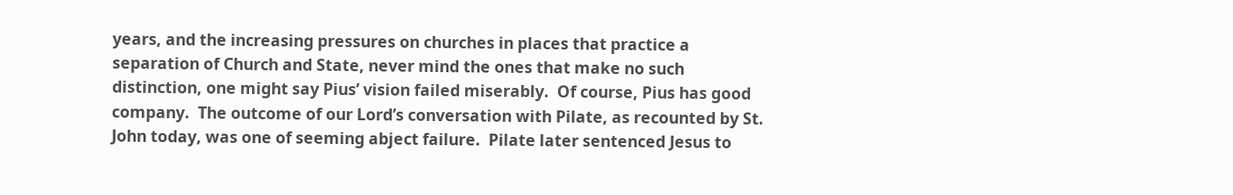years, and the increasing pressures on churches in places that practice a separation of Church and State, never mind the ones that make no such distinction, one might say Pius’ vision failed miserably.  Of course, Pius has good company.  The outcome of our Lord’s conversation with Pilate, as recounted by St. John today, was one of seeming abject failure.  Pilate later sentenced Jesus to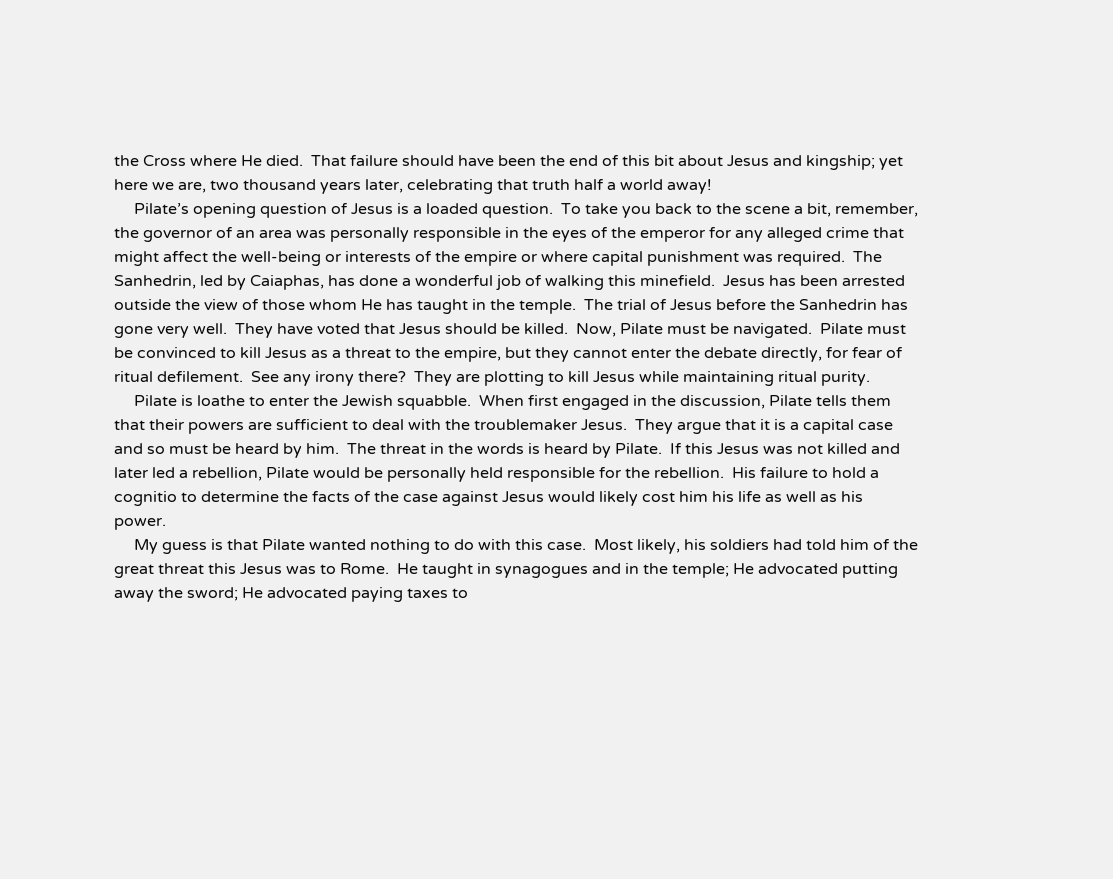the Cross where He died.  That failure should have been the end of this bit about Jesus and kingship; yet here we are, two thousand years later, celebrating that truth half a world away!
     Pilate’s opening question of Jesus is a loaded question.  To take you back to the scene a bit, remember, the governor of an area was personally responsible in the eyes of the emperor for any alleged crime that might affect the well-being or interests of the empire or where capital punishment was required.  The Sanhedrin, led by Caiaphas, has done a wonderful job of walking this minefield.  Jesus has been arrested outside the view of those whom He has taught in the temple.  The trial of Jesus before the Sanhedrin has gone very well.  They have voted that Jesus should be killed.  Now, Pilate must be navigated.  Pilate must be convinced to kill Jesus as a threat to the empire, but they cannot enter the debate directly, for fear of ritual defilement.  See any irony there?  They are plotting to kill Jesus while maintaining ritual purity.
     Pilate is loathe to enter the Jewish squabble.  When first engaged in the discussion, Pilate tells them that their powers are sufficient to deal with the troublemaker Jesus.  They argue that it is a capital case and so must be heard by him.  The threat in the words is heard by Pilate.  If this Jesus was not killed and later led a rebellion, Pilate would be personally held responsible for the rebellion.  His failure to hold a cognitio to determine the facts of the case against Jesus would likely cost him his life as well as his power.
     My guess is that Pilate wanted nothing to do with this case.  Most likely, his soldiers had told him of the great threat this Jesus was to Rome.  He taught in synagogues and in the temple; He advocated putting away the sword; He advocated paying taxes to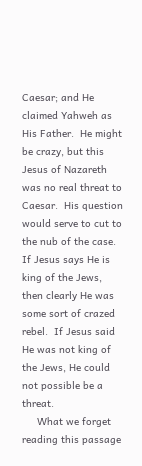Caesar; and He claimed Yahweh as His Father.  He might be crazy, but this Jesus of Nazareth was no real threat to Caesar.  His question would serve to cut to the nub of the case.  If Jesus says He is king of the Jews, then clearly He was some sort of crazed rebel.  If Jesus said He was not king of the Jews, He could not possible be a threat.
     What we forget reading this passage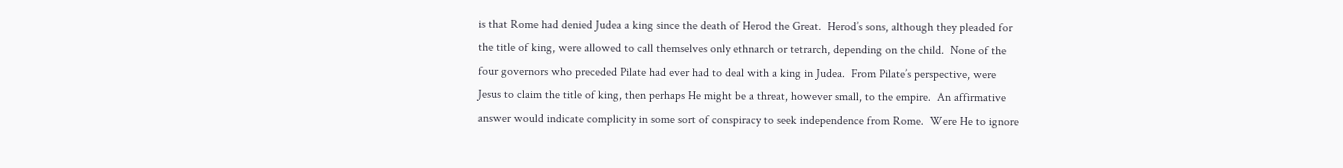is that Rome had denied Judea a king since the death of Herod the Great.  Herod’s sons, although they pleaded for the title of king, were allowed to call themselves only ethnarch or tetrarch, depending on the child.  None of the four governors who preceded Pilate had ever had to deal with a king in Judea.  From Pilate’s perspective, were Jesus to claim the title of king, then perhaps He might be a threat, however small, to the empire.  An affirmative answer would indicate complicity in some sort of conspiracy to seek independence from Rome.  Were He to ignore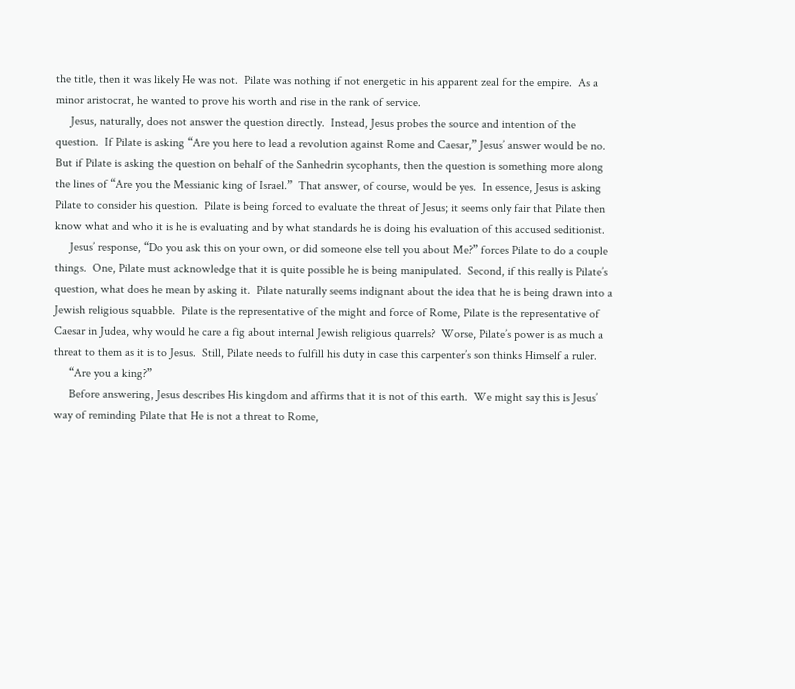the title, then it was likely He was not.  Pilate was nothing if not energetic in his apparent zeal for the empire.  As a minor aristocrat, he wanted to prove his worth and rise in the rank of service.
     Jesus, naturally, does not answer the question directly.  Instead, Jesus probes the source and intention of the question.  If Pilate is asking “Are you here to lead a revolution against Rome and Caesar,” Jesus’ answer would be no.  But if Pilate is asking the question on behalf of the Sanhedrin sycophants, then the question is something more along the lines of “Are you the Messianic king of Israel.”  That answer, of course, would be yes.  In essence, Jesus is asking Pilate to consider his question.  Pilate is being forced to evaluate the threat of Jesus; it seems only fair that Pilate then know what and who it is he is evaluating and by what standards he is doing his evaluation of this accused seditionist.
     Jesus’ response, “Do you ask this on your own, or did someone else tell you about Me?” forces Pilate to do a couple things.  One, Pilate must acknowledge that it is quite possible he is being manipulated.  Second, if this really is Pilate’s question, what does he mean by asking it.  Pilate naturally seems indignant about the idea that he is being drawn into a Jewish religious squabble.  Pilate is the representative of the might and force of Rome, Pilate is the representative of Caesar in Judea, why would he care a fig about internal Jewish religious quarrels?  Worse, Pilate’s power is as much a threat to them as it is to Jesus.  Still, Pilate needs to fulfill his duty in case this carpenter’s son thinks Himself a ruler.
     “Are you a king?”
     Before answering, Jesus describes His kingdom and affirms that it is not of this earth.  We might say this is Jesus’ way of reminding Pilate that He is not a threat to Rome,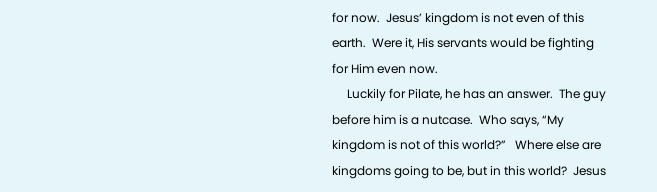for now.  Jesus’ kingdom is not even of this earth.  Were it, His servants would be fighting for Him even now.
     Luckily for Pilate, he has an answer.  The guy before him is a nutcase.  Who says, “My kingdom is not of this world?”   Where else are kingdoms going to be, but in this world?  Jesus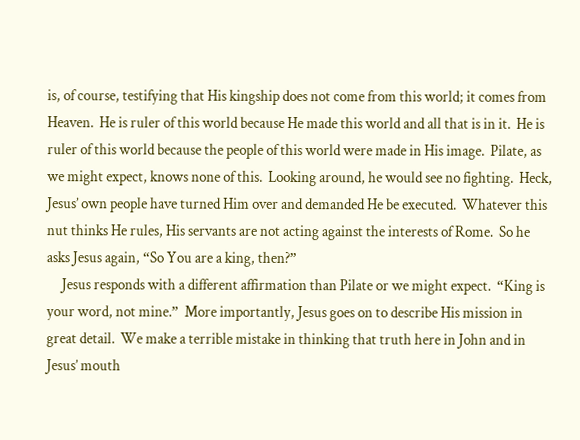is, of course, testifying that His kingship does not come from this world; it comes from Heaven.  He is ruler of this world because He made this world and all that is in it.  He is ruler of this world because the people of this world were made in His image.  Pilate, as we might expect, knows none of this.  Looking around, he would see no fighting.  Heck, Jesus’ own people have turned Him over and demanded He be executed.  Whatever this nut thinks He rules, His servants are not acting against the interests of Rome.  So he asks Jesus again, “So You are a king, then?”
     Jesus responds with a different affirmation than Pilate or we might expect.  “King is your word, not mine.”  More importantly, Jesus goes on to describe His mission in great detail.  We make a terrible mistake in thinking that truth here in John and in Jesus’ mouth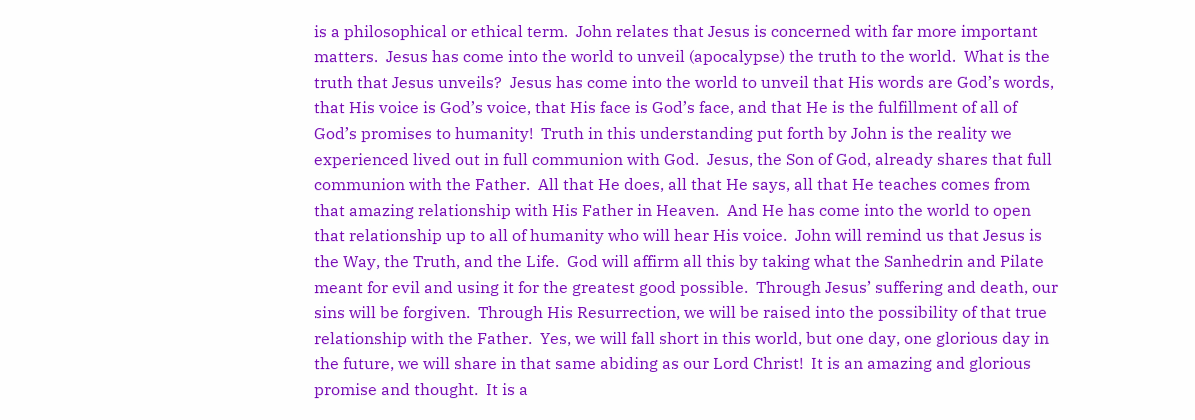is a philosophical or ethical term.  John relates that Jesus is concerned with far more important matters.  Jesus has come into the world to unveil (apocalypse) the truth to the world.  What is the truth that Jesus unveils?  Jesus has come into the world to unveil that His words are God’s words, that His voice is God’s voice, that His face is God’s face, and that He is the fulfillment of all of God’s promises to humanity!  Truth in this understanding put forth by John is the reality we experienced lived out in full communion with God.  Jesus, the Son of God, already shares that full communion with the Father.  All that He does, all that He says, all that He teaches comes from that amazing relationship with His Father in Heaven.  And He has come into the world to open that relationship up to all of humanity who will hear His voice.  John will remind us that Jesus is the Way, the Truth, and the Life.  God will affirm all this by taking what the Sanhedrin and Pilate meant for evil and using it for the greatest good possible.  Through Jesus’ suffering and death, our sins will be forgiven.  Through His Resurrection, we will be raised into the possibility of that true relationship with the Father.  Yes, we will fall short in this world, but one day, one glorious day in the future, we will share in that same abiding as our Lord Christ!  It is an amazing and glorious promise and thought.  It is a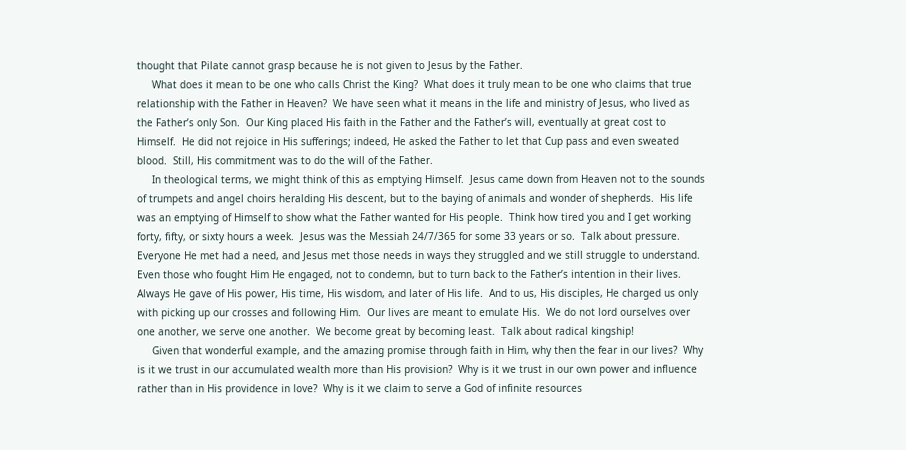thought that Pilate cannot grasp because he is not given to Jesus by the Father.
     What does it mean to be one who calls Christ the King?  What does it truly mean to be one who claims that true relationship with the Father in Heaven?  We have seen what it means in the life and ministry of Jesus, who lived as the Father’s only Son.  Our King placed His faith in the Father and the Father’s will, eventually at great cost to Himself.  He did not rejoice in His sufferings; indeed, He asked the Father to let that Cup pass and even sweated blood.  Still, His commitment was to do the will of the Father.
     In theological terms, we might think of this as emptying Himself.  Jesus came down from Heaven not to the sounds of trumpets and angel choirs heralding His descent, but to the baying of animals and wonder of shepherds.  His life was an emptying of Himself to show what the Father wanted for His people.  Think how tired you and I get working forty, fifty, or sixty hours a week.  Jesus was the Messiah 24/7/365 for some 33 years or so.  Talk about pressure.  Everyone He met had a need, and Jesus met those needs in ways they struggled and we still struggle to understand.  Even those who fought Him He engaged, not to condemn, but to turn back to the Father’s intention in their lives.  Always He gave of His power, His time, His wisdom, and later of His life.  And to us, His disciples, He charged us only with picking up our crosses and following Him.  Our lives are meant to emulate His.  We do not lord ourselves over one another, we serve one another.  We become great by becoming least.  Talk about radical kingship!
     Given that wonderful example, and the amazing promise through faith in Him, why then the fear in our lives?  Why is it we trust in our accumulated wealth more than His provision?  Why is it we trust in our own power and influence rather than in His providence in love?  Why is it we claim to serve a God of infinite resources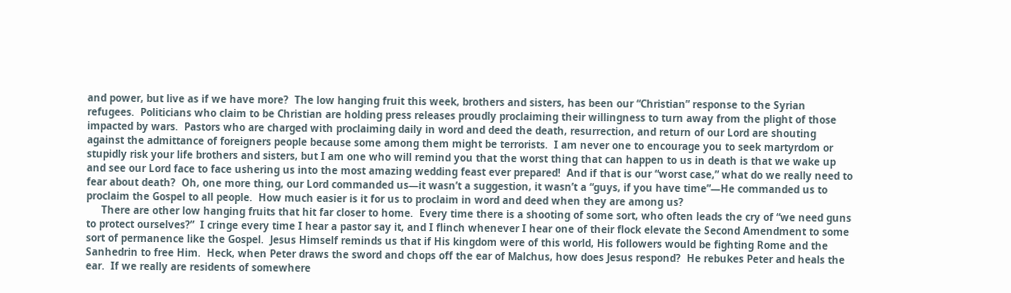and power, but live as if we have more?  The low hanging fruit this week, brothers and sisters, has been our “Christian” response to the Syrian refugees.  Politicians who claim to be Christian are holding press releases proudly proclaiming their willingness to turn away from the plight of those impacted by wars.  Pastors who are charged with proclaiming daily in word and deed the death, resurrection, and return of our Lord are shouting against the admittance of foreigners people because some among them might be terrorists.  I am never one to encourage you to seek martyrdom or stupidly risk your life brothers and sisters, but I am one who will remind you that the worst thing that can happen to us in death is that we wake up and see our Lord face to face ushering us into the most amazing wedding feast ever prepared!  And if that is our “worst case,” what do we really need to fear about death?  Oh, one more thing, our Lord commanded us—it wasn’t a suggestion, it wasn’t a “guys, if you have time”—He commanded us to proclaim the Gospel to all people.  How much easier is it for us to proclaim in word and deed when they are among us?
     There are other low hanging fruits that hit far closer to home.  Every time there is a shooting of some sort, who often leads the cry of “we need guns to protect ourselves?”  I cringe every time I hear a pastor say it, and I flinch whenever I hear one of their flock elevate the Second Amendment to some sort of permanence like the Gospel.  Jesus Himself reminds us that if His kingdom were of this world, His followers would be fighting Rome and the Sanhedrin to free Him.  Heck, when Peter draws the sword and chops off the ear of Malchus, how does Jesus respond?  He rebukes Peter and heals the ear.  If we really are residents of somewhere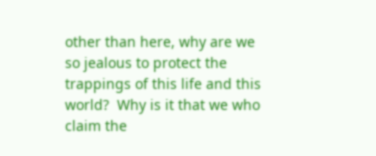other than here, why are we so jealous to protect the trappings of this life and this world?  Why is it that we who claim the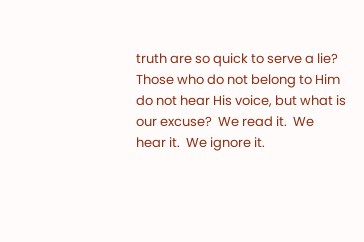truth are so quick to serve a lie?  Those who do not belong to Him do not hear His voice, but what is our excuse?  We read it.  We hear it.  We ignore it.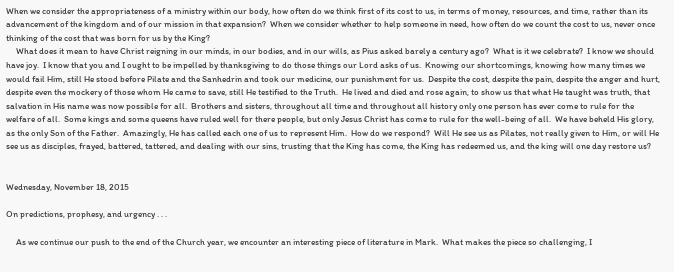When we consider the appropriateness of a ministry within our body, how often do we think first of its cost to us, in terms of money, resources, and time, rather than its advancement of the kingdom and of our mission in that expansion?  When we consider whether to help someone in need, how often do we count the cost to us, never once thinking of the cost that was born for us by the King?
     What does it mean to have Christ reigning in our minds, in our bodies, and in our wills, as Pius asked barely a century ago?  What is it we celebrate?  I know we should have joy.  I know that you and I ought to be impelled by thanksgiving to do those things our Lord asks of us.  Knowing our shortcomings, knowing how many times we would fail Him, still He stood before Pilate and the Sanhedrin and took our medicine, our punishment for us.  Despite the cost, despite the pain, despite the anger and hurt, despite even the mockery of those whom He came to save, still He testified to the Truth.  He lived and died and rose again, to show us that what He taught was truth, that salvation in His name was now possible for all.  Brothers and sisters, throughout all time and throughout all history only one person has ever come to rule for the welfare of all.  Some kings and some queens have ruled well for there people, but only Jesus Christ has come to rule for the well-being of all.  We have beheld His glory, as the only Son of the Father.  Amazingly, He has called each one of us to represent Him.  How do we respond?  Will He see us as Pilates, not really given to Him, or will He see us as disciples, frayed, battered, tattered, and dealing with our sins, trusting that the King has come, the King has redeemed us, and the king will one day restore us?


Wednesday, November 18, 2015

On predictions, prophesy, and urgency . . .

     As we continue our push to the end of the Church year, we encounter an interesting piece of literature in Mark.  What makes the piece so challenging, I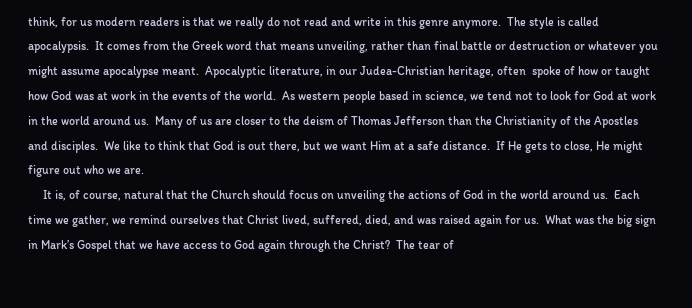think, for us modern readers is that we really do not read and write in this genre anymore.  The style is called apocalypsis.  It comes from the Greek word that means unveiling, rather than final battle or destruction or whatever you might assume apocalypse meant.  Apocalyptic literature, in our Judea-Christian heritage, often  spoke of how or taught how God was at work in the events of the world.  As western people based in science, we tend not to look for God at work in the world around us.  Many of us are closer to the deism of Thomas Jefferson than the Christianity of the Apostles and disciples.  We like to think that God is out there, but we want Him at a safe distance.  If He gets to close, He might figure out who we are.
     It is, of course, natural that the Church should focus on unveiling the actions of God in the world around us.  Each time we gather, we remind ourselves that Christ lived, suffered, died, and was raised again for us.  What was the big sign in Mark’s Gospel that we have access to God again through the Christ?  The tear of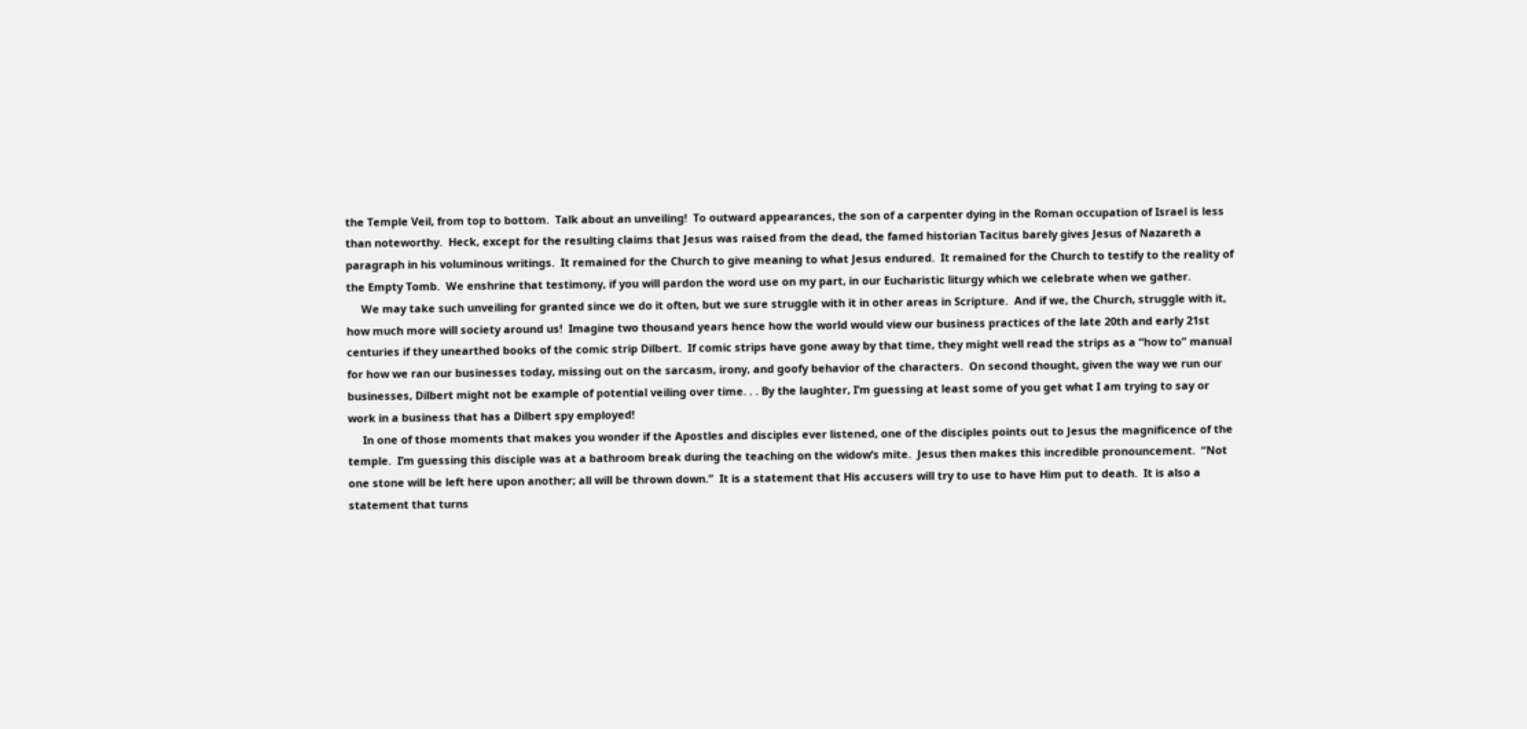the Temple Veil, from top to bottom.  Talk about an unveiling!  To outward appearances, the son of a carpenter dying in the Roman occupation of Israel is less than noteworthy.  Heck, except for the resulting claims that Jesus was raised from the dead, the famed historian Tacitus barely gives Jesus of Nazareth a paragraph in his voluminous writings.  It remained for the Church to give meaning to what Jesus endured.  It remained for the Church to testify to the reality of the Empty Tomb.  We enshrine that testimony, if you will pardon the word use on my part, in our Eucharistic liturgy which we celebrate when we gather.
     We may take such unveiling for granted since we do it often, but we sure struggle with it in other areas in Scripture.  And if we, the Church, struggle with it, how much more will society around us!  Imagine two thousand years hence how the world would view our business practices of the late 20th and early 21st centuries if they unearthed books of the comic strip Dilbert.  If comic strips have gone away by that time, they might well read the strips as a “how to” manual for how we ran our businesses today, missing out on the sarcasm, irony, and goofy behavior of the characters.  On second thought, given the way we run our businesses, Dilbert might not be example of potential veiling over time. . . By the laughter, I’m guessing at least some of you get what I am trying to say or work in a business that has a Dilbert spy employed!
     In one of those moments that makes you wonder if the Apostles and disciples ever listened, one of the disciples points out to Jesus the magnificence of the temple.  I’m guessing this disciple was at a bathroom break during the teaching on the widow’s mite.  Jesus then makes this incredible pronouncement.  “Not one stone will be left here upon another; all will be thrown down.”  It is a statement that His accusers will try to use to have Him put to death.  It is also a statement that turns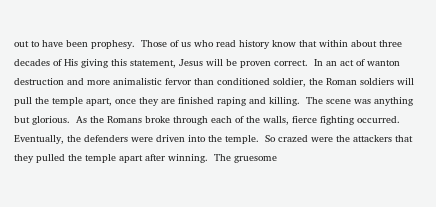out to have been prophesy.  Those of us who read history know that within about three decades of His giving this statement, Jesus will be proven correct.  In an act of wanton destruction and more animalistic fervor than conditioned soldier, the Roman soldiers will pull the temple apart, once they are finished raping and killing.  The scene was anything but glorious.  As the Romans broke through each of the walls, fierce fighting occurred.  Eventually, the defenders were driven into the temple.  So crazed were the attackers that they pulled the temple apart after winning.  The gruesome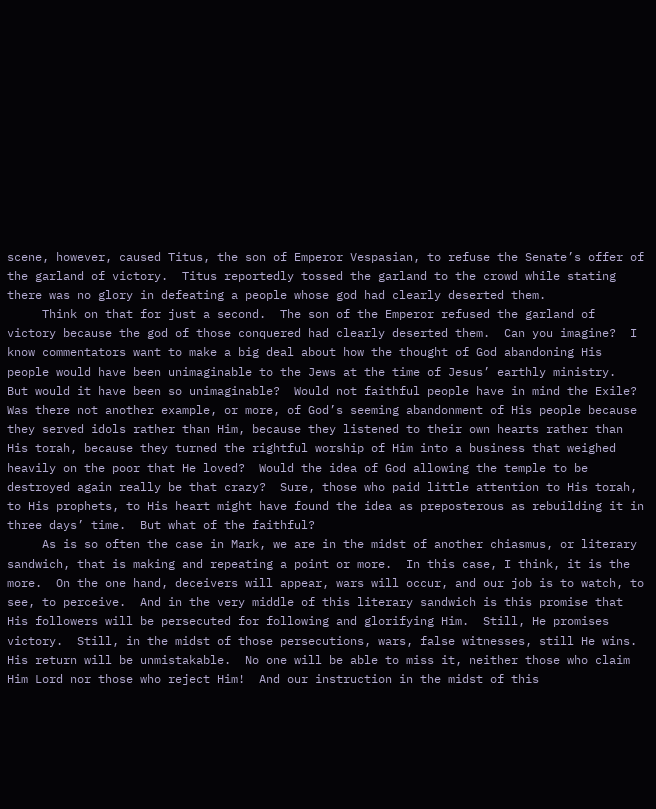scene, however, caused Titus, the son of Emperor Vespasian, to refuse the Senate’s offer of the garland of victory.  Titus reportedly tossed the garland to the crowd while stating there was no glory in defeating a people whose god had clearly deserted them.
     Think on that for just a second.  The son of the Emperor refused the garland of victory because the god of those conquered had clearly deserted them.  Can you imagine?  I know commentators want to make a big deal about how the thought of God abandoning His people would have been unimaginable to the Jews at the time of Jesus’ earthly ministry.  But would it have been so unimaginable?  Would not faithful people have in mind the Exile?  Was there not another example, or more, of God’s seeming abandonment of His people because they served idols rather than Him, because they listened to their own hearts rather than His torah, because they turned the rightful worship of Him into a business that weighed heavily on the poor that He loved?  Would the idea of God allowing the temple to be destroyed again really be that crazy?  Sure, those who paid little attention to His torah, to His prophets, to His heart might have found the idea as preposterous as rebuilding it in three days’ time.  But what of the faithful?
     As is so often the case in Mark, we are in the midst of another chiasmus, or literary sandwich, that is making and repeating a point or more.  In this case, I think, it is the more.  On the one hand, deceivers will appear, wars will occur, and our job is to watch, to see, to perceive.  And in the very middle of this literary sandwich is this promise that His followers will be persecuted for following and glorifying Him.  Still, He promises victory.  Still, in the midst of those persecutions, wars, false witnesses, still He wins.  His return will be unmistakable.  No one will be able to miss it, neither those who claim Him Lord nor those who reject Him!  And our instruction in the midst of this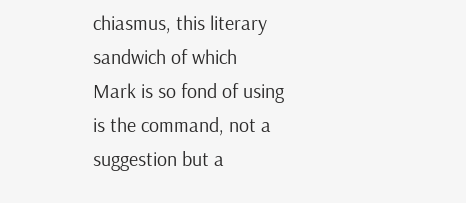chiasmus, this literary sandwich of which Mark is so fond of using is the command, not a suggestion but a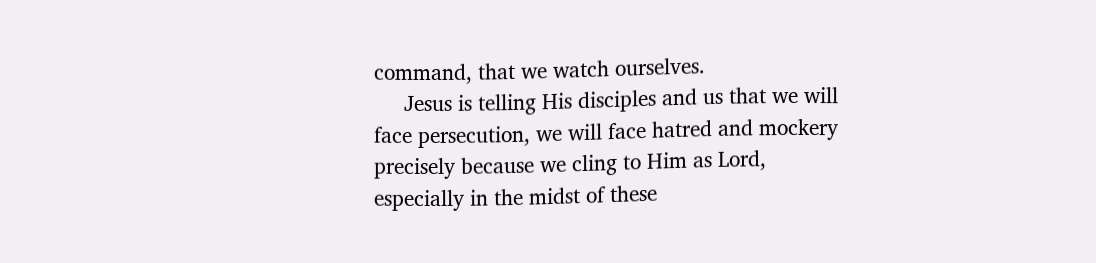command, that we watch ourselves.
     Jesus is telling His disciples and us that we will face persecution, we will face hatred and mockery precisely because we cling to Him as Lord, especially in the midst of these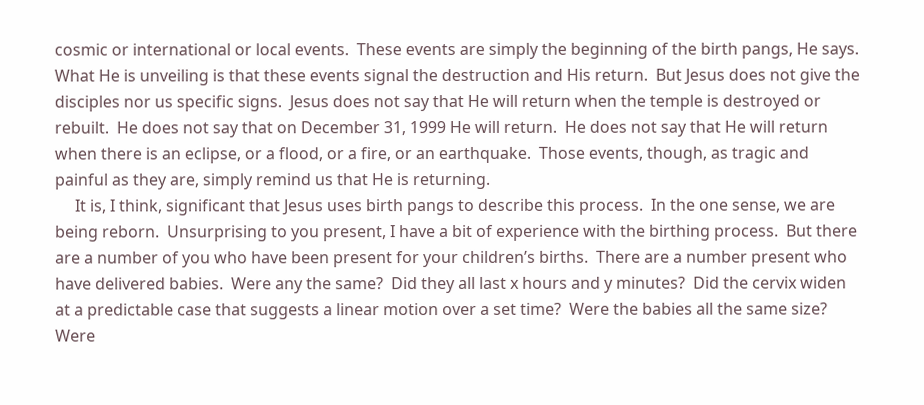cosmic or international or local events.  These events are simply the beginning of the birth pangs, He says.  What He is unveiling is that these events signal the destruction and His return.  But Jesus does not give the disciples nor us specific signs.  Jesus does not say that He will return when the temple is destroyed or rebuilt.  He does not say that on December 31, 1999 He will return.  He does not say that He will return when there is an eclipse, or a flood, or a fire, or an earthquake.  Those events, though, as tragic and painful as they are, simply remind us that He is returning.
     It is, I think, significant that Jesus uses birth pangs to describe this process.  In the one sense, we are being reborn.  Unsurprising to you present, I have a bit of experience with the birthing process.  But there are a number of you who have been present for your children’s births.  There are a number present who have delivered babies.  Were any the same?  Did they all last x hours and y minutes?  Did the cervix widen at a predictable case that suggests a linear motion over a set time?  Were the babies all the same size?  Were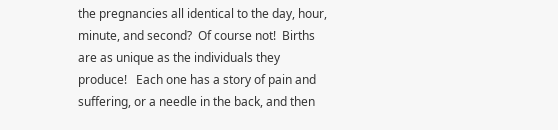the pregnancies all identical to the day, hour, minute, and second?  Of course not!  Births are as unique as the individuals they produce!   Each one has a story of pain and suffering, or a needle in the back, and then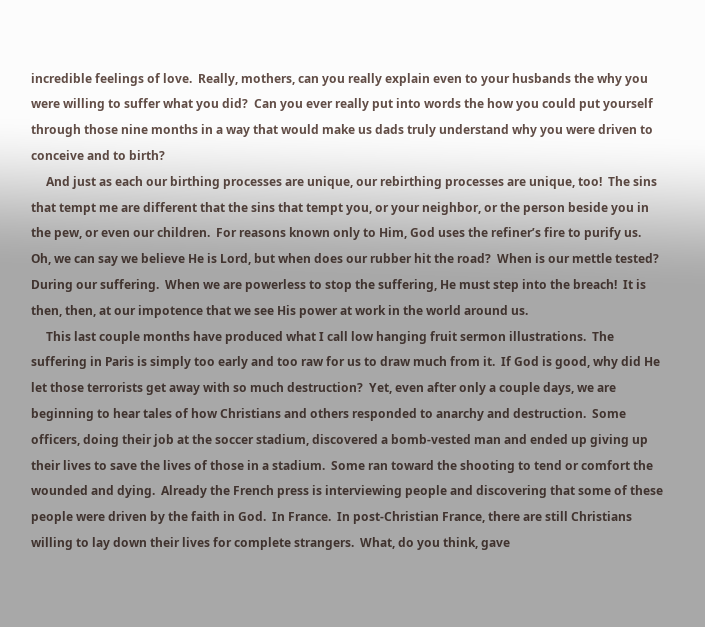incredible feelings of love.  Really, mothers, can you really explain even to your husbands the why you were willing to suffer what you did?  Can you ever really put into words the how you could put yourself through those nine months in a way that would make us dads truly understand why you were driven to conceive and to birth?
     And just as each our birthing processes are unique, our rebirthing processes are unique, too!  The sins that tempt me are different that the sins that tempt you, or your neighbor, or the person beside you in the pew, or even our children.  For reasons known only to Him, God uses the refiner’s fire to purify us.  Oh, we can say we believe He is Lord, but when does our rubber hit the road?  When is our mettle tested?  During our suffering.  When we are powerless to stop the suffering, He must step into the breach!  It is then, then, at our impotence that we see His power at work in the world around us.
     This last couple months have produced what I call low hanging fruit sermon illustrations.  The suffering in Paris is simply too early and too raw for us to draw much from it.  If God is good, why did He let those terrorists get away with so much destruction?  Yet, even after only a couple days, we are beginning to hear tales of how Christians and others responded to anarchy and destruction.  Some officers, doing their job at the soccer stadium, discovered a bomb-vested man and ended up giving up their lives to save the lives of those in a stadium.  Some ran toward the shooting to tend or comfort the wounded and dying.  Already the French press is interviewing people and discovering that some of these people were driven by the faith in God.  In France.  In post-Christian France, there are still Christians willing to lay down their lives for complete strangers.  What, do you think, gave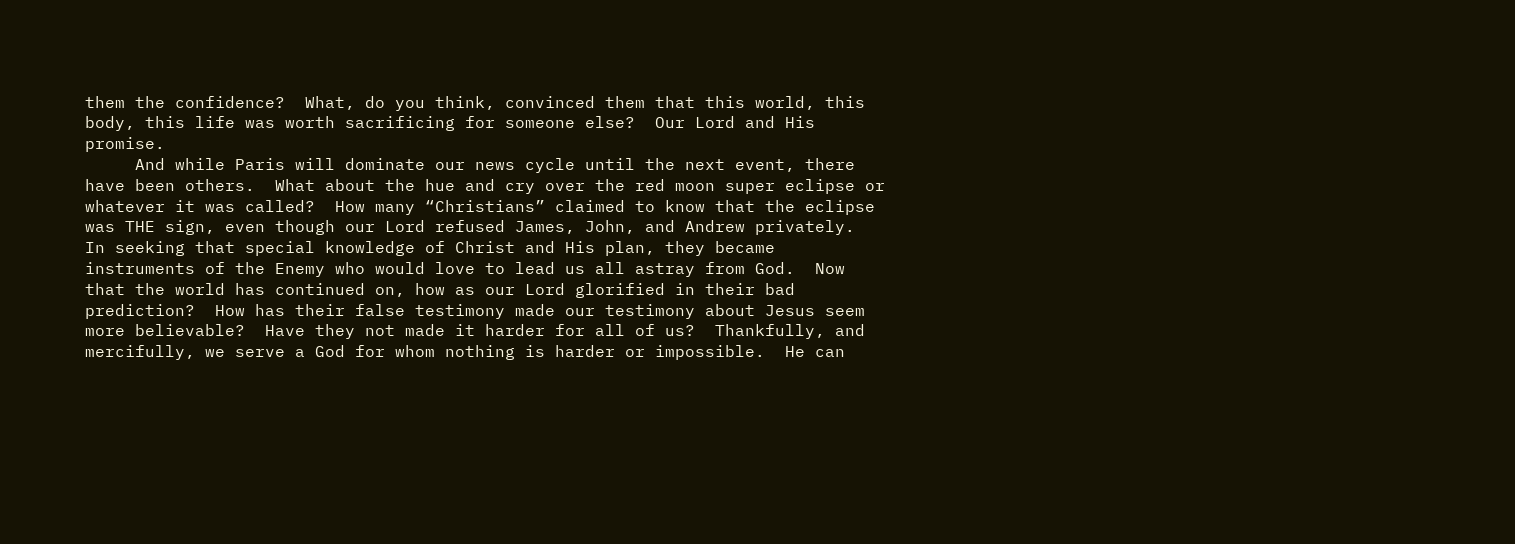them the confidence?  What, do you think, convinced them that this world, this body, this life was worth sacrificing for someone else?  Our Lord and His promise.
     And while Paris will dominate our news cycle until the next event, there have been others.  What about the hue and cry over the red moon super eclipse or whatever it was called?  How many “Christians” claimed to know that the eclipse was THE sign, even though our Lord refused James, John, and Andrew privately.  In seeking that special knowledge of Christ and His plan, they became instruments of the Enemy who would love to lead us all astray from God.  Now that the world has continued on, how as our Lord glorified in their bad prediction?  How has their false testimony made our testimony about Jesus seem more believable?  Have they not made it harder for all of us?  Thankfully, and mercifully, we serve a God for whom nothing is harder or impossible.  He can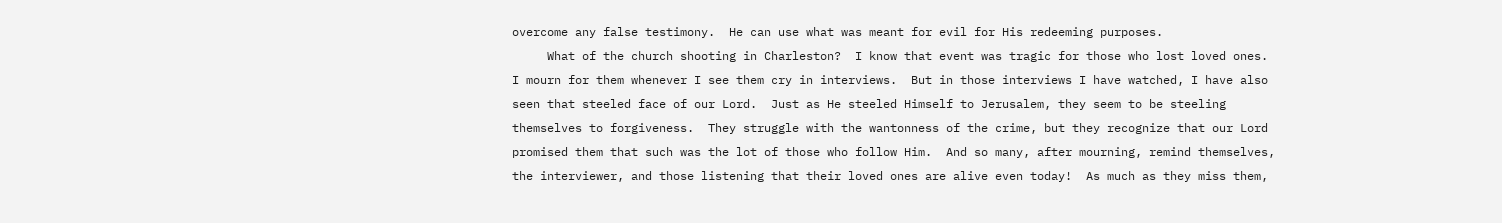overcome any false testimony.  He can use what was meant for evil for His redeeming purposes.
     What of the church shooting in Charleston?  I know that event was tragic for those who lost loved ones.  I mourn for them whenever I see them cry in interviews.  But in those interviews I have watched, I have also seen that steeled face of our Lord.  Just as He steeled Himself to Jerusalem, they seem to be steeling themselves to forgiveness.  They struggle with the wantonness of the crime, but they recognize that our Lord promised them that such was the lot of those who follow Him.  And so many, after mourning, remind themselves, the interviewer, and those listening that their loved ones are alive even today!  As much as they miss them,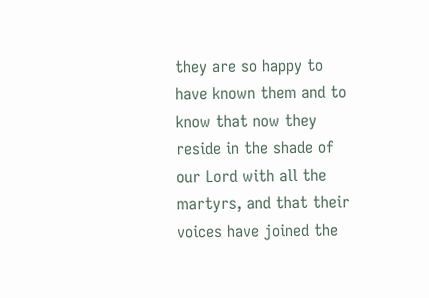they are so happy to have known them and to know that now they reside in the shade of our Lord with all the martyrs, and that their voices have joined the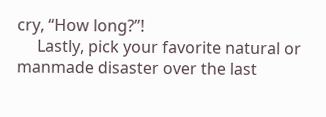cry, “How long?”!
     Lastly, pick your favorite natural or manmade disaster over the last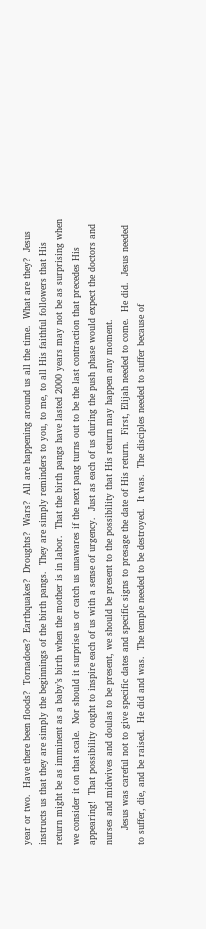year or two.  Have there been floods?  Tornadoes?  Earthquakes?  Droughts?  Wars?  All are happening around us all the time.  What are they?  Jesus instructs us that they are simply the beginnings of the birth pangs.  They are simply reminders to you, to me, to all His faithful followers that His return might be as imminent as a baby’s birth when the mother is in labor.  That the birth pangs have lasted 2000 years may not be as surprising when we consider it on that scale.  Nor should it surprise us or catch us unawares if the next pang turns out to be the last contraction that precedes His appearing!  That possibility ought to inspire each of us with a sense of urgency.  Just as each of us during the push phase would expect the doctors and nurses and midwives and doulas to be present, we should be present to the possibility that His return may happen any moment.
     Jesus was careful not to give specific dates and specific signs to presage the date of His return.  First, Elijah needed to come.  He did.  Jesus needed to suffer, die, and be raised.  He did and was.  The temple needed to be destroyed.  It was.  The disciples needed to suffer because of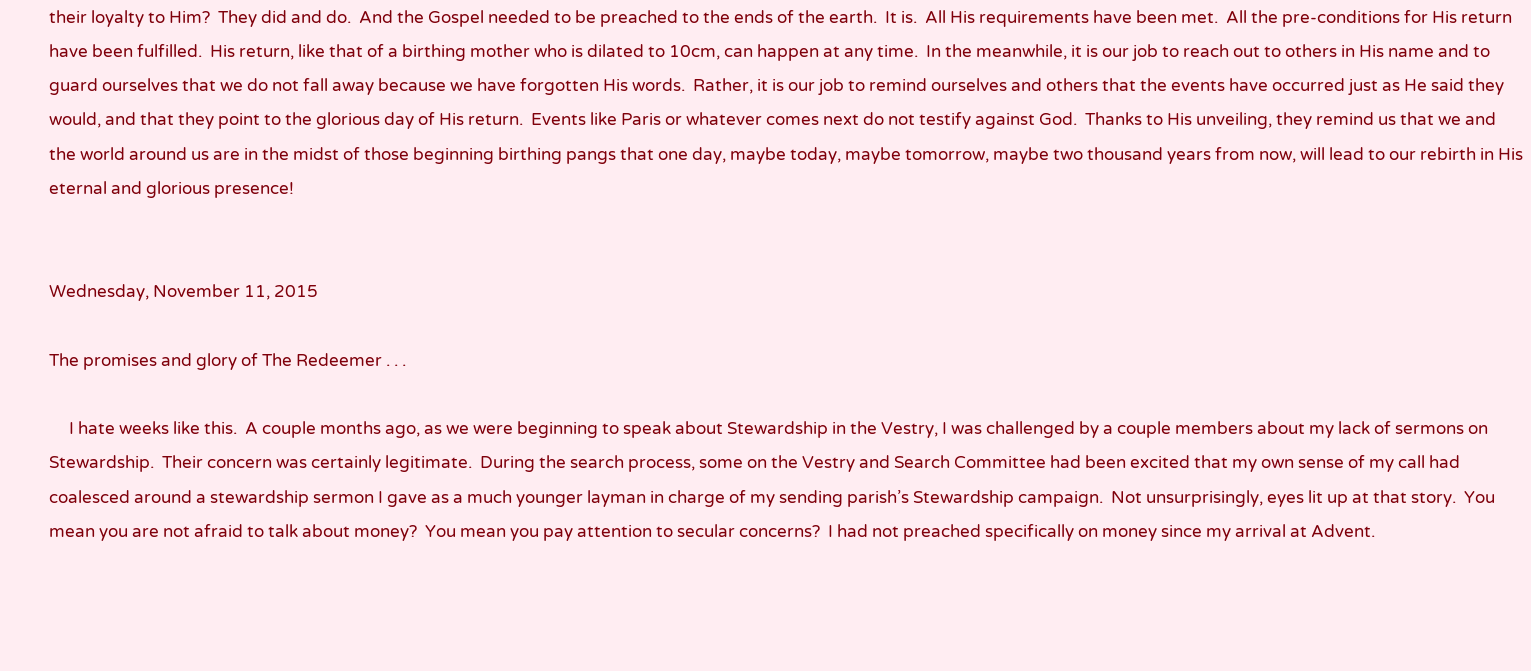their loyalty to Him?  They did and do.  And the Gospel needed to be preached to the ends of the earth.  It is.  All His requirements have been met.  All the pre-conditions for His return have been fulfilled.  His return, like that of a birthing mother who is dilated to 10cm, can happen at any time.  In the meanwhile, it is our job to reach out to others in His name and to guard ourselves that we do not fall away because we have forgotten His words.  Rather, it is our job to remind ourselves and others that the events have occurred just as He said they would, and that they point to the glorious day of His return.  Events like Paris or whatever comes next do not testify against God.  Thanks to His unveiling, they remind us that we and the world around us are in the midst of those beginning birthing pangs that one day, maybe today, maybe tomorrow, maybe two thousand years from now, will lead to our rebirth in His eternal and glorious presence!


Wednesday, November 11, 2015

The promises and glory of The Redeemer . . .

     I hate weeks like this.  A couple months ago, as we were beginning to speak about Stewardship in the Vestry, I was challenged by a couple members about my lack of sermons on Stewardship.  Their concern was certainly legitimate.  During the search process, some on the Vestry and Search Committee had been excited that my own sense of my call had coalesced around a stewardship sermon I gave as a much younger layman in charge of my sending parish’s Stewardship campaign.  Not unsurprisingly, eyes lit up at that story.  You mean you are not afraid to talk about money?  You mean you pay attention to secular concerns?  I had not preached specifically on money since my arrival at Advent.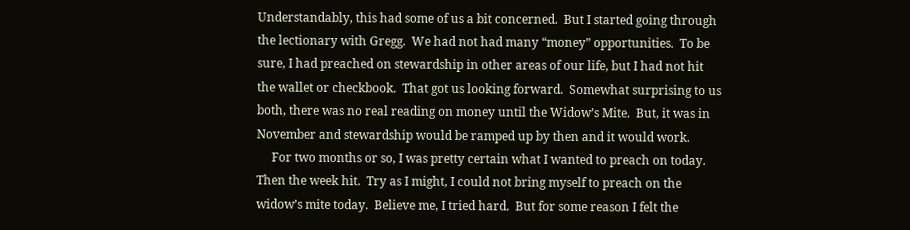Understandably, this had some of us a bit concerned.  But I started going through the lectionary with Gregg.  We had not had many “money” opportunities.  To be sure, I had preached on stewardship in other areas of our life, but I had not hit the wallet or checkbook.  That got us looking forward.  Somewhat surprising to us both, there was no real reading on money until the Widow’s Mite.  But, it was in November and stewardship would be ramped up by then and it would work.
     For two months or so, I was pretty certain what I wanted to preach on today.  Then the week hit.  Try as I might, I could not bring myself to preach on the widow’s mite today.  Believe me, I tried hard.  But for some reason I felt the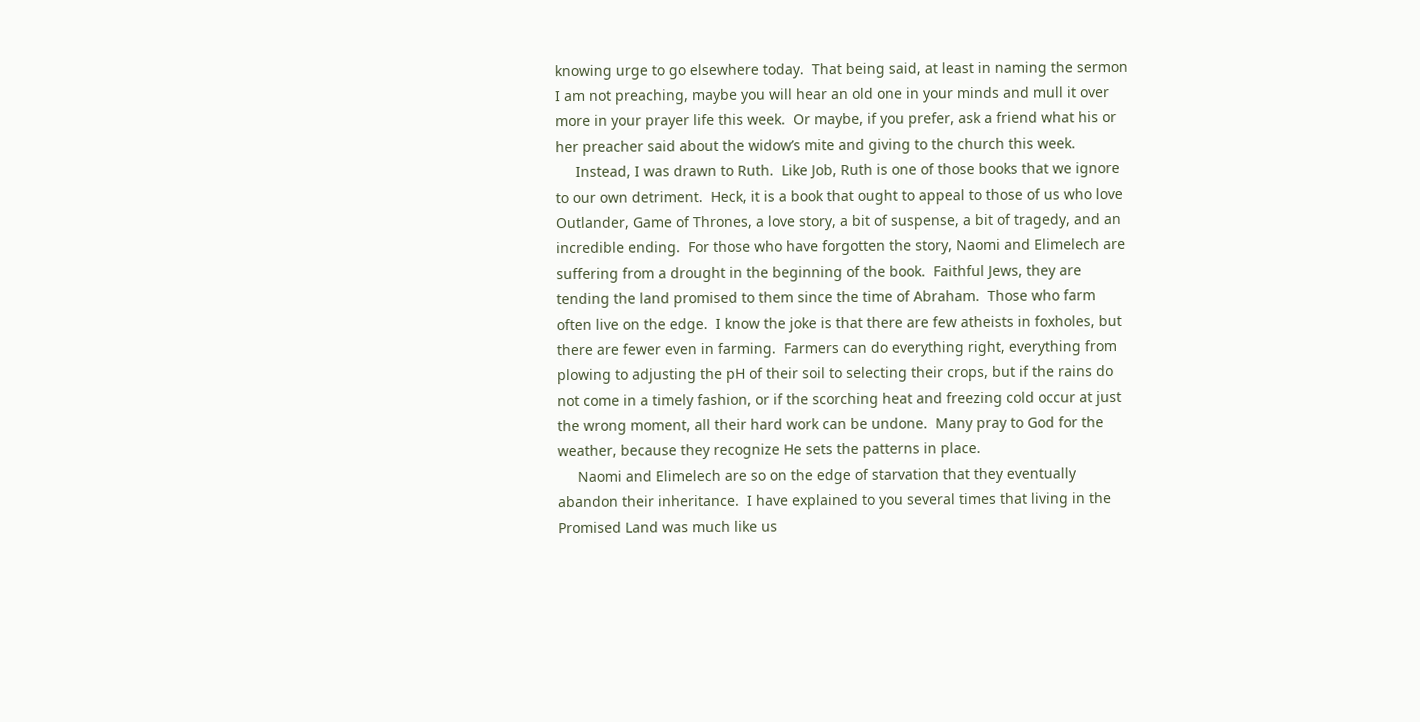knowing urge to go elsewhere today.  That being said, at least in naming the sermon I am not preaching, maybe you will hear an old one in your minds and mull it over more in your prayer life this week.  Or maybe, if you prefer, ask a friend what his or her preacher said about the widow’s mite and giving to the church this week.
     Instead, I was drawn to Ruth.  Like Job, Ruth is one of those books that we ignore to our own detriment.  Heck, it is a book that ought to appeal to those of us who love Outlander, Game of Thrones, a love story, a bit of suspense, a bit of tragedy, and an incredible ending.  For those who have forgotten the story, Naomi and Elimelech are suffering from a drought in the beginning of the book.  Faithful Jews, they are tending the land promised to them since the time of Abraham.  Those who farm often live on the edge.  I know the joke is that there are few atheists in foxholes, but there are fewer even in farming.  Farmers can do everything right, everything from plowing to adjusting the pH of their soil to selecting their crops, but if the rains do not come in a timely fashion, or if the scorching heat and freezing cold occur at just the wrong moment, all their hard work can be undone.  Many pray to God for the weather, because they recognize He sets the patterns in place.
     Naomi and Elimelech are so on the edge of starvation that they eventually abandon their inheritance.  I have explained to you several times that living in the Promised Land was much like us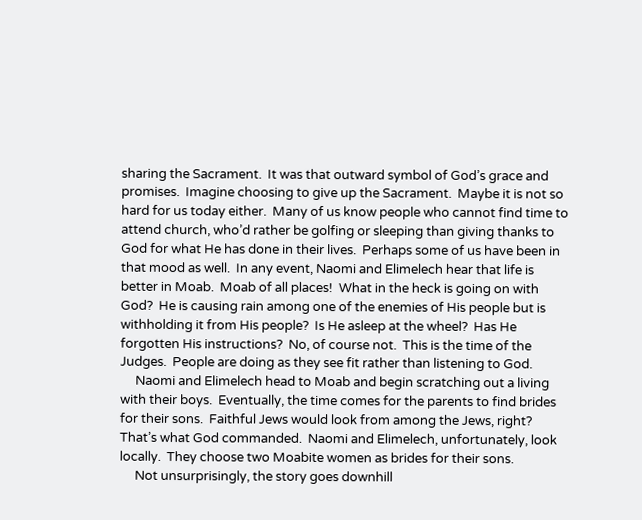sharing the Sacrament.  It was that outward symbol of God’s grace and promises.  Imagine choosing to give up the Sacrament.  Maybe it is not so hard for us today either.  Many of us know people who cannot find time to attend church, who’d rather be golfing or sleeping than giving thanks to God for what He has done in their lives.  Perhaps some of us have been in that mood as well.  In any event, Naomi and Elimelech hear that life is better in Moab.  Moab of all places!  What in the heck is going on with God?  He is causing rain among one of the enemies of His people but is withholding it from His people?  Is He asleep at the wheel?  Has He forgotten His instructions?  No, of course not.  This is the time of the Judges.  People are doing as they see fit rather than listening to God.
     Naomi and Elimelech head to Moab and begin scratching out a living with their boys.  Eventually, the time comes for the parents to find brides for their sons.  Faithful Jews would look from among the Jews, right?  That’s what God commanded.  Naomi and Elimelech, unfortunately, look locally.  They choose two Moabite women as brides for their sons.
     Not unsurprisingly, the story goes downhill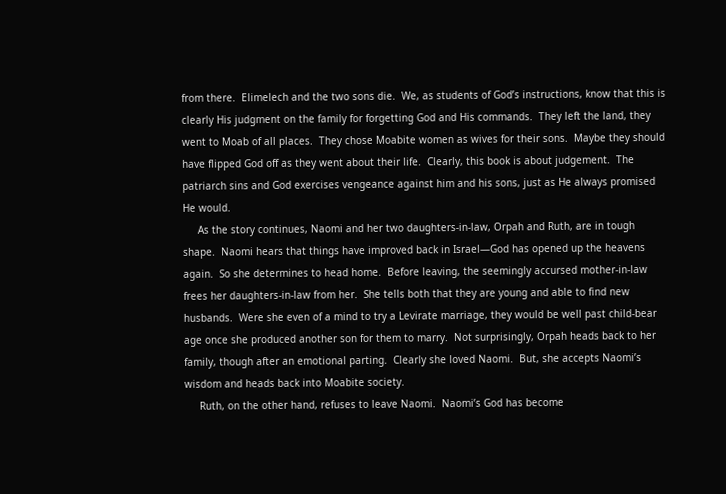from there.  Elimelech and the two sons die.  We, as students of God’s instructions, know that this is clearly His judgment on the family for forgetting God and His commands.  They left the land, they went to Moab of all places.  They chose Moabite women as wives for their sons.  Maybe they should have flipped God off as they went about their life.  Clearly, this book is about judgement.  The patriarch sins and God exercises vengeance against him and his sons, just as He always promised He would.
     As the story continues, Naomi and her two daughters-in-law, Orpah and Ruth, are in tough shape.  Naomi hears that things have improved back in Israel—God has opened up the heavens again.  So she determines to head home.  Before leaving, the seemingly accursed mother-in-law frees her daughters-in-law from her.  She tells both that they are young and able to find new husbands.  Were she even of a mind to try a Levirate marriage, they would be well past child-bear age once she produced another son for them to marry.  Not surprisingly, Orpah heads back to her family, though after an emotional parting.  Clearly she loved Naomi.  But, she accepts Naomi’s wisdom and heads back into Moabite society.
     Ruth, on the other hand, refuses to leave Naomi.  Naomi’s God has become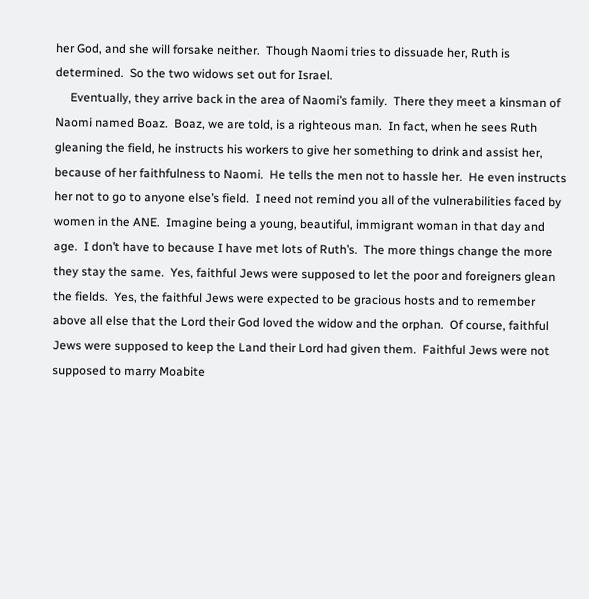her God, and she will forsake neither.  Though Naomi tries to dissuade her, Ruth is determined.  So the two widows set out for Israel.
     Eventually, they arrive back in the area of Naomi’s family.  There they meet a kinsman of Naomi named Boaz.  Boaz, we are told, is a righteous man.  In fact, when he sees Ruth gleaning the field, he instructs his workers to give her something to drink and assist her, because of her faithfulness to Naomi.  He tells the men not to hassle her.  He even instructs her not to go to anyone else’s field.  I need not remind you all of the vulnerabilities faced by women in the ANE.  Imagine being a young, beautiful, immigrant woman in that day and age.  I don’t have to because I have met lots of Ruth’s.  The more things change the more they stay the same.  Yes, faithful Jews were supposed to let the poor and foreigners glean the fields.  Yes, the faithful Jews were expected to be gracious hosts and to remember above all else that the Lord their God loved the widow and the orphan.  Of course, faithful Jews were supposed to keep the Land their Lord had given them.  Faithful Jews were not supposed to marry Moabite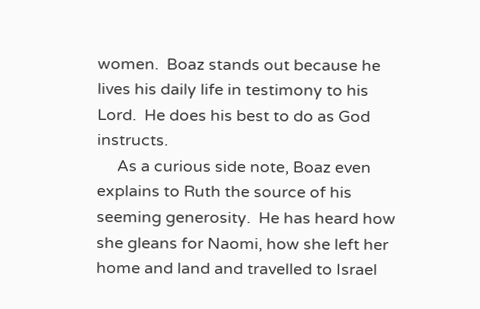women.  Boaz stands out because he lives his daily life in testimony to his Lord.  He does his best to do as God instructs.
     As a curious side note, Boaz even explains to Ruth the source of his seeming generosity.  He has heard how she gleans for Naomi, how she left her home and land and travelled to Israel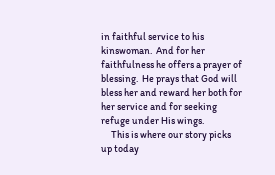in faithful service to his kinswoman.  And for her faithfulness he offers a prayer of blessing.  He prays that God will bless her and reward her both for her service and for seeking refuge under His wings.
     This is where our story picks up today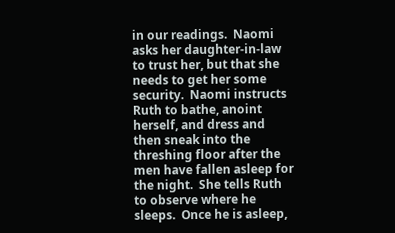in our readings.  Naomi asks her daughter-in-law to trust her, but that she needs to get her some security.  Naomi instructs Ruth to bathe, anoint herself, and dress and then sneak into the threshing floor after the men have fallen asleep for the night.  She tells Ruth to observe where he sleeps.  Once he is asleep,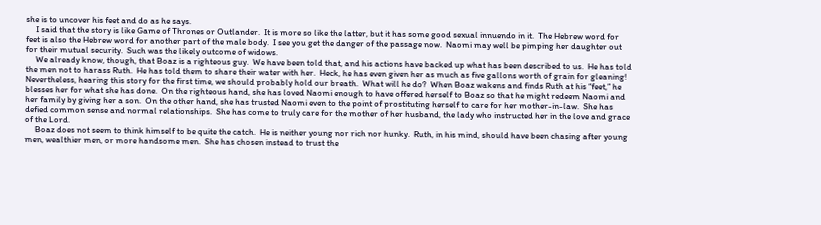she is to uncover his feet and do as he says.
     I said that the story is like Game of Thrones or Outlander.  It is more so like the latter, but it has some good sexual innuendo in it.  The Hebrew word for feet is also the Hebrew word for another part of the male body.  I see you get the danger of the passage now.  Naomi may well be pimping her daughter out for their mutual security.  Such was the likely outcome of widows.
     We already know, though, that Boaz is a righteous guy.  We have been told that, and his actions have backed up what has been described to us.  He has told the men not to harass Ruth.  He has told them to share their water with her.  Heck, he has even given her as much as five gallons worth of grain for gleaning!  Nevertheless, hearing this story for the first time, we should probably hold our breath.  What will he do?  When Boaz wakens and finds Ruth at his “feet,” he blesses her for what she has done.  On the righteous hand, she has loved Naomi enough to have offered herself to Boaz so that he might redeem Naomi and her family by giving her a son.  On the other hand, she has trusted Naomi even to the point of prostituting herself to care for her mother-in-law.  She has defied common sense and normal relationships.  She has come to truly care for the mother of her husband, the lady who instructed her in the love and grace of the Lord.
     Boaz does not seem to think himself to be quite the catch.  He is neither young nor rich nor hunky.  Ruth, in his mind, should have been chasing after young men, wealthier men, or more handsome men.  She has chosen instead to trust the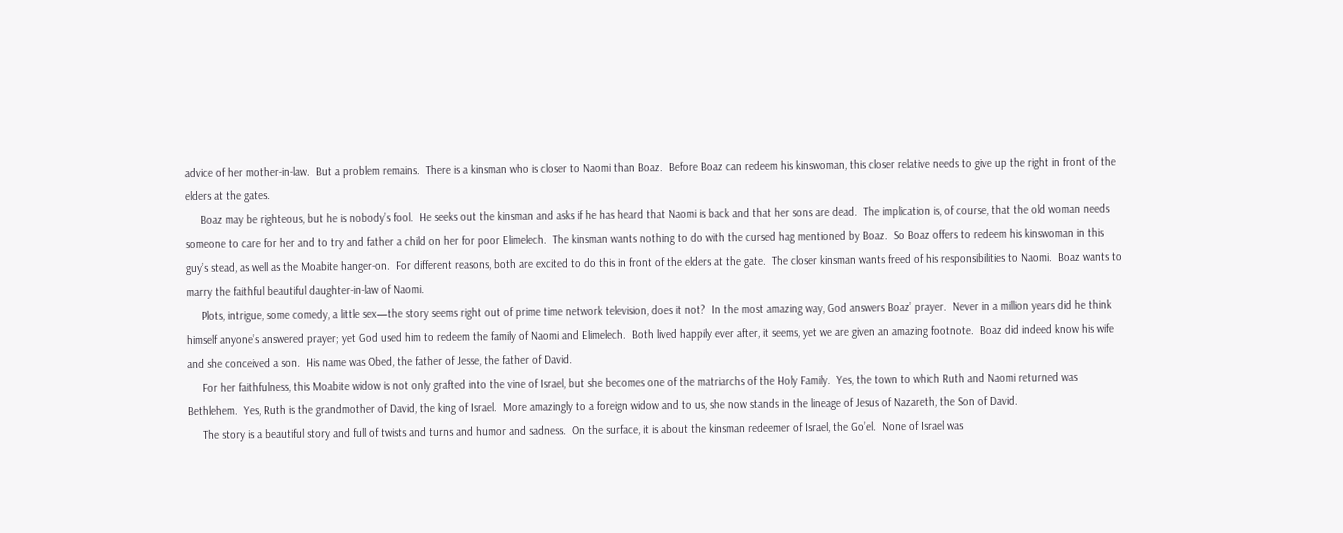advice of her mother-in-law.  But a problem remains.  There is a kinsman who is closer to Naomi than Boaz.  Before Boaz can redeem his kinswoman, this closer relative needs to give up the right in front of the elders at the gates.
     Boaz may be righteous, but he is nobody’s fool.  He seeks out the kinsman and asks if he has heard that Naomi is back and that her sons are dead.  The implication is, of course, that the old woman needs someone to care for her and to try and father a child on her for poor Elimelech.  The kinsman wants nothing to do with the cursed hag mentioned by Boaz.  So Boaz offers to redeem his kinswoman in this guy’s stead, as well as the Moabite hanger-on.  For different reasons, both are excited to do this in front of the elders at the gate.  The closer kinsman wants freed of his responsibilities to Naomi.  Boaz wants to marry the faithful beautiful daughter-in-law of Naomi.
     Plots, intrigue, some comedy, a little sex—the story seems right out of prime time network television, does it not?  In the most amazing way, God answers Boaz’ prayer.  Never in a million years did he think himself anyone’s answered prayer; yet God used him to redeem the family of Naomi and Elimelech.  Both lived happily ever after, it seems, yet we are given an amazing footnote.  Boaz did indeed know his wife and she conceived a son.  His name was Obed, the father of Jesse, the father of David.
     For her faithfulness, this Moabite widow is not only grafted into the vine of Israel, but she becomes one of the matriarchs of the Holy Family.  Yes, the town to which Ruth and Naomi returned was Bethlehem.  Yes, Ruth is the grandmother of David, the king of Israel.  More amazingly to a foreign widow and to us, she now stands in the lineage of Jesus of Nazareth, the Son of David.
     The story is a beautiful story and full of twists and turns and humor and sadness.  On the surface, it is about the kinsman redeemer of Israel, the Go’el.  None of Israel was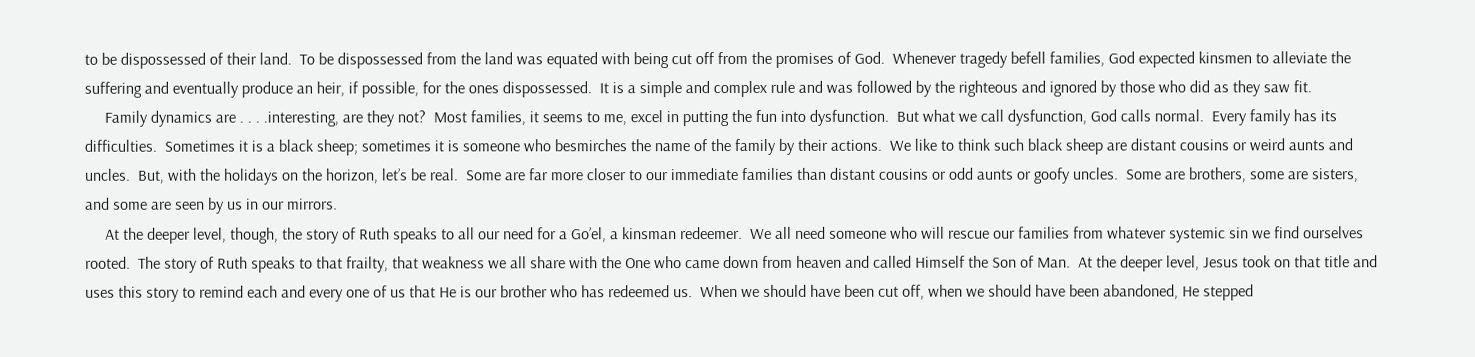to be dispossessed of their land.  To be dispossessed from the land was equated with being cut off from the promises of God.  Whenever tragedy befell families, God expected kinsmen to alleviate the suffering and eventually produce an heir, if possible, for the ones dispossessed.  It is a simple and complex rule and was followed by the righteous and ignored by those who did as they saw fit.
     Family dynamics are . . . .interesting, are they not?  Most families, it seems to me, excel in putting the fun into dysfunction.  But what we call dysfunction, God calls normal.  Every family has its difficulties.  Sometimes it is a black sheep; sometimes it is someone who besmirches the name of the family by their actions.  We like to think such black sheep are distant cousins or weird aunts and uncles.  But, with the holidays on the horizon, let’s be real.  Some are far more closer to our immediate families than distant cousins or odd aunts or goofy uncles.  Some are brothers, some are sisters, and some are seen by us in our mirrors.
     At the deeper level, though, the story of Ruth speaks to all our need for a Go’el, a kinsman redeemer.  We all need someone who will rescue our families from whatever systemic sin we find ourselves rooted.  The story of Ruth speaks to that frailty, that weakness we all share with the One who came down from heaven and called Himself the Son of Man.  At the deeper level, Jesus took on that title and uses this story to remind each and every one of us that He is our brother who has redeemed us.  When we should have been cut off, when we should have been abandoned, He stepped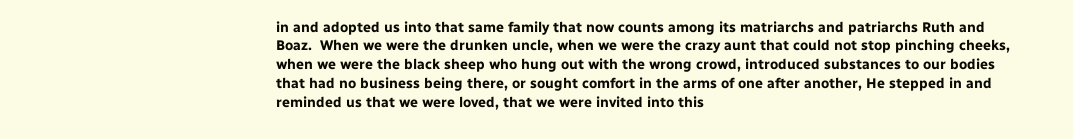in and adopted us into that same family that now counts among its matriarchs and patriarchs Ruth and Boaz.  When we were the drunken uncle, when we were the crazy aunt that could not stop pinching cheeks, when we were the black sheep who hung out with the wrong crowd, introduced substances to our bodies that had no business being there, or sought comfort in the arms of one after another, He stepped in and reminded us that we were loved, that we were invited into this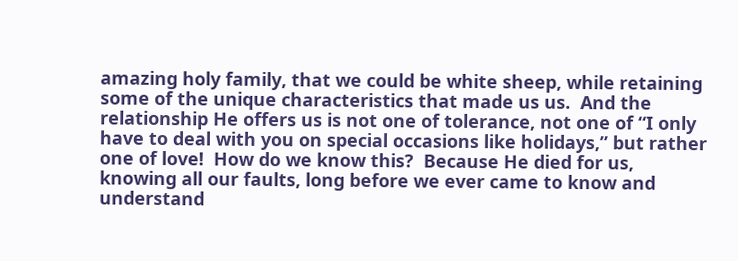amazing holy family, that we could be white sheep, while retaining some of the unique characteristics that made us us.  And the relationship He offers us is not one of tolerance, not one of “I only have to deal with you on special occasions like holidays,” but rather one of love!  How do we know this?  Because He died for us, knowing all our faults, long before we ever came to know and understand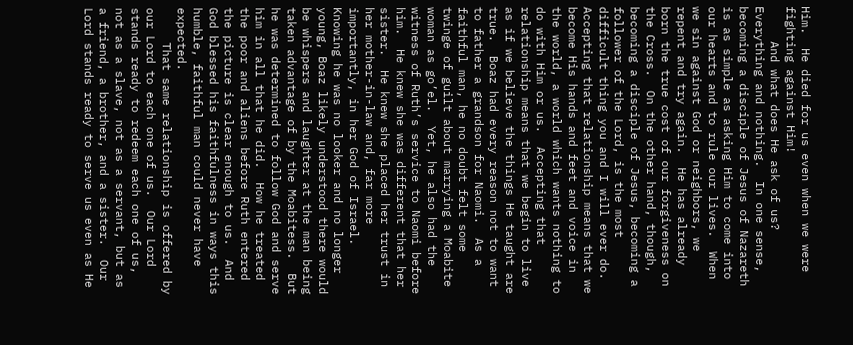Him.  He died for us even when we were fighting against Him!
     And what does He ask of us?  Everything and nothing.  In one sense, becoming a disciple of Jesus of Nazareth is as simple as asking Him to come into our hearts and to rule our lives.  When we sin against God or neighbors, we repent and try again.  He has already born the true cost of our forgiveness on the Cross.  On the other hand, though, becoming a disciple of Jesus, becoming a follower of the Lord, is the most difficult thing you and I will ever do.  Accepting that relationship means that we become His hands and feet and voice in the world, a world which wants nothing to do with Him or us.  Accepting that relationship means that we begin to live as if we believe the things He taught are true.  Boaz had every reason not to want to father a grandson for Naomi.  As a faithful man, he no doubt felt some twinge of guilt about marrying a Moabite woman as go’el.  Yet, he also had the witness of Ruth’s service to Naomi before him.  He knew she was different that her sister.  He knew she placed her trust in her mother-in-law and, far more importantly, in her God of Israel.  Knowing he was no looker and no longer young, Boaz likely understood there would be whispers and laughter at the man being taken advantage of by the Moabitess.  But he was determined to follow God and serve him in all that he did.  How he treated the poor and aliens before Ruth entered the picture is clear enough to us.  And God blessed his faithfulness in ways this humble, faithful man could never have expected.
     That same relationship is offered by our Lord to each one of us.  Our Lord stands ready to redeem each one of us, not as a slave, not as a servant, but as a friend, a brother, and a sister.  Our Lord stands ready to serve us even as He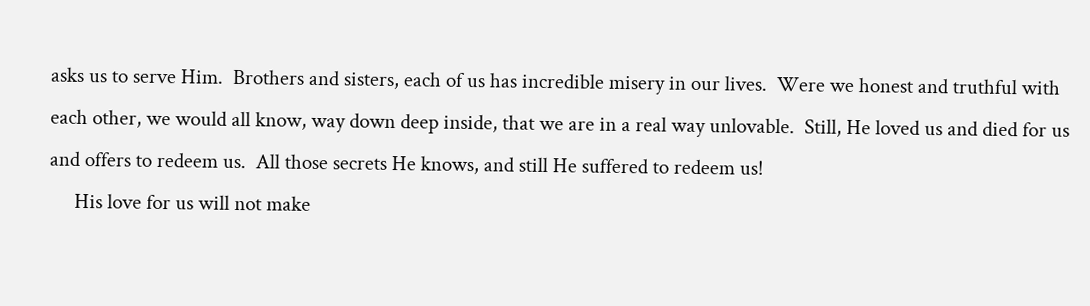asks us to serve Him.  Brothers and sisters, each of us has incredible misery in our lives.  Were we honest and truthful with each other, we would all know, way down deep inside, that we are in a real way unlovable.  Still, He loved us and died for us and offers to redeem us.  All those secrets He knows, and still He suffered to redeem us!
     His love for us will not make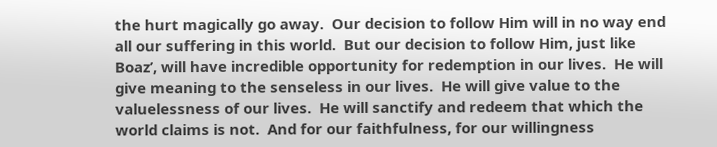the hurt magically go away.  Our decision to follow Him will in no way end all our suffering in this world.  But our decision to follow Him, just like Boaz’, will have incredible opportunity for redemption in our lives.  He will give meaning to the senseless in our lives.  He will give value to the valuelessness of our lives.  He will sanctify and redeem that which the world claims is not.  And for our faithfulness, for our willingness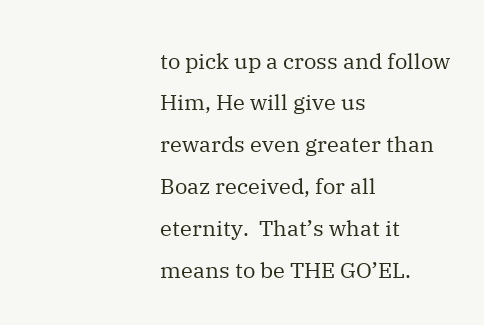to pick up a cross and follow Him, He will give us rewards even greater than Boaz received, for all eternity.  That’s what it means to be THE GO’EL.